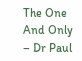The One And Only – Dr Paul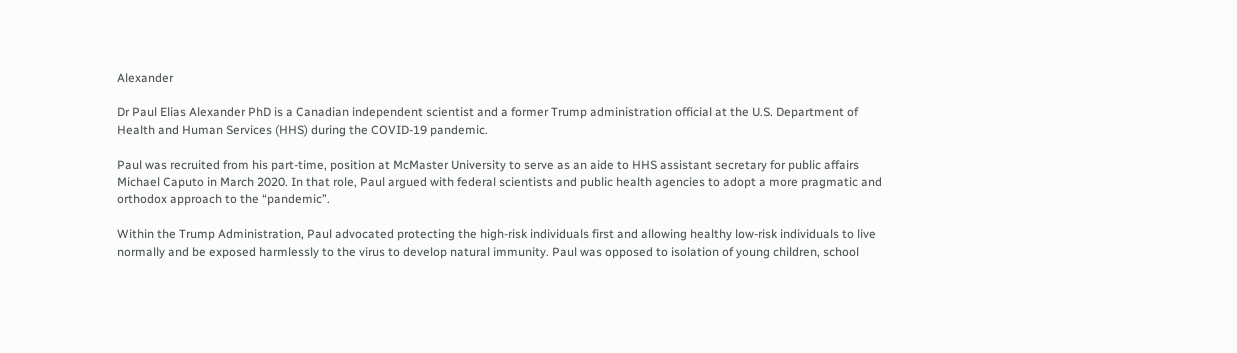Alexander

Dr Paul Elias Alexander PhD is a Canadian independent scientist and a former Trump administration official at the U.S. Department of Health and Human Services (HHS) during the COVID-19 pandemic.

Paul was recruited from his part-time, position at McMaster University to serve as an aide to HHS assistant secretary for public affairs Michael Caputo in March 2020. In that role, Paul argued with federal scientists and public health agencies to adopt a more pragmatic and orthodox approach to the “pandemic”.

Within the Trump Administration, Paul advocated protecting the high-risk individuals first and allowing healthy low-risk individuals to live normally and be exposed harmlessly to the virus to develop natural immunity. Paul was opposed to isolation of young children, school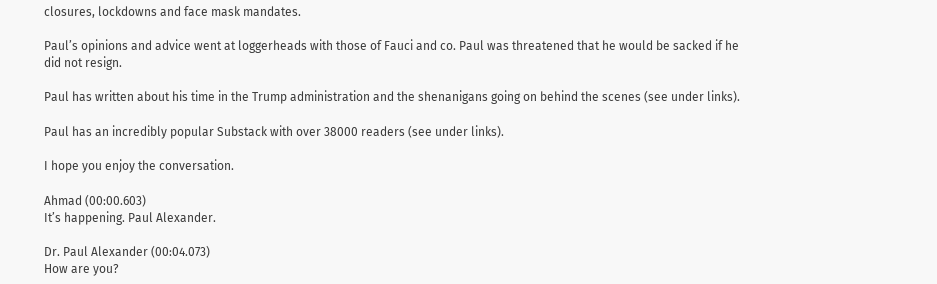closures, lockdowns and face mask mandates.

Paul’s opinions and advice went at loggerheads with those of Fauci and co. Paul was threatened that he would be sacked if he did not resign.

Paul has written about his time in the Trump administration and the shenanigans going on behind the scenes (see under links).

Paul has an incredibly popular Substack with over 38000 readers (see under links).

I hope you enjoy the conversation.

Ahmad (00:00.603)
It’s happening. Paul Alexander.

Dr. Paul Alexander (00:04.073)
How are you?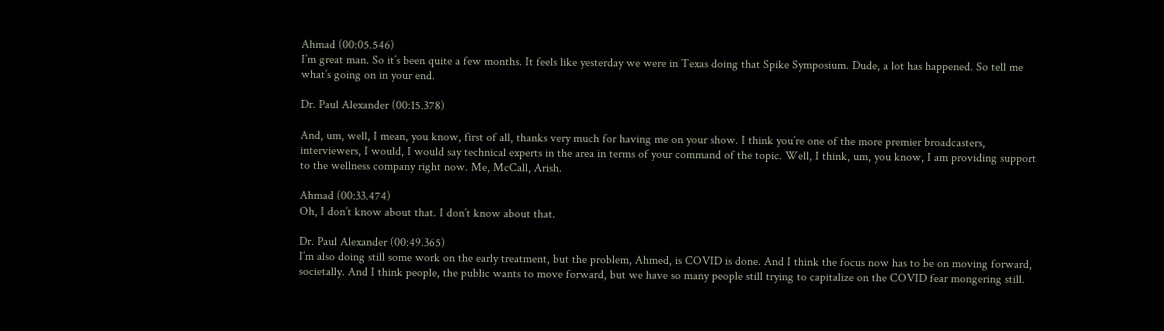Ahmad (00:05.546)
I’m great man. So it’s been quite a few months. It feels like yesterday we were in Texas doing that Spike Symposium. Dude, a lot has happened. So tell me what’s going on in your end.

Dr. Paul Alexander (00:15.378)

And, um, well, I mean, you know, first of all, thanks very much for having me on your show. I think you’re one of the more premier broadcasters, interviewers, I would, I would say technical experts in the area in terms of your command of the topic. Well, I think, um, you know, I am providing support to the wellness company right now. Me, McCall, Arish.

Ahmad (00:33.474)
Oh, I don’t know about that. I don’t know about that.

Dr. Paul Alexander (00:49.365)
I’m also doing still some work on the early treatment, but the problem, Ahmed, is COVID is done. And I think the focus now has to be on moving forward, societally. And I think people, the public wants to move forward, but we have so many people still trying to capitalize on the COVID fear mongering still.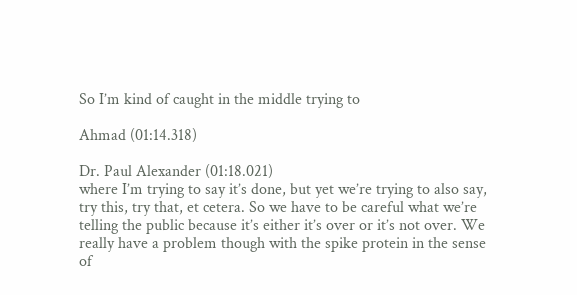So I’m kind of caught in the middle trying to

Ahmad (01:14.318)

Dr. Paul Alexander (01:18.021)
where I’m trying to say it’s done, but yet we’re trying to also say, try this, try that, et cetera. So we have to be careful what we’re telling the public because it’s either it’s over or it’s not over. We really have a problem though with the spike protein in the sense of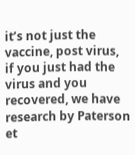it’s not just the vaccine, post virus, if you just had the virus and you recovered, we have research by Paterson et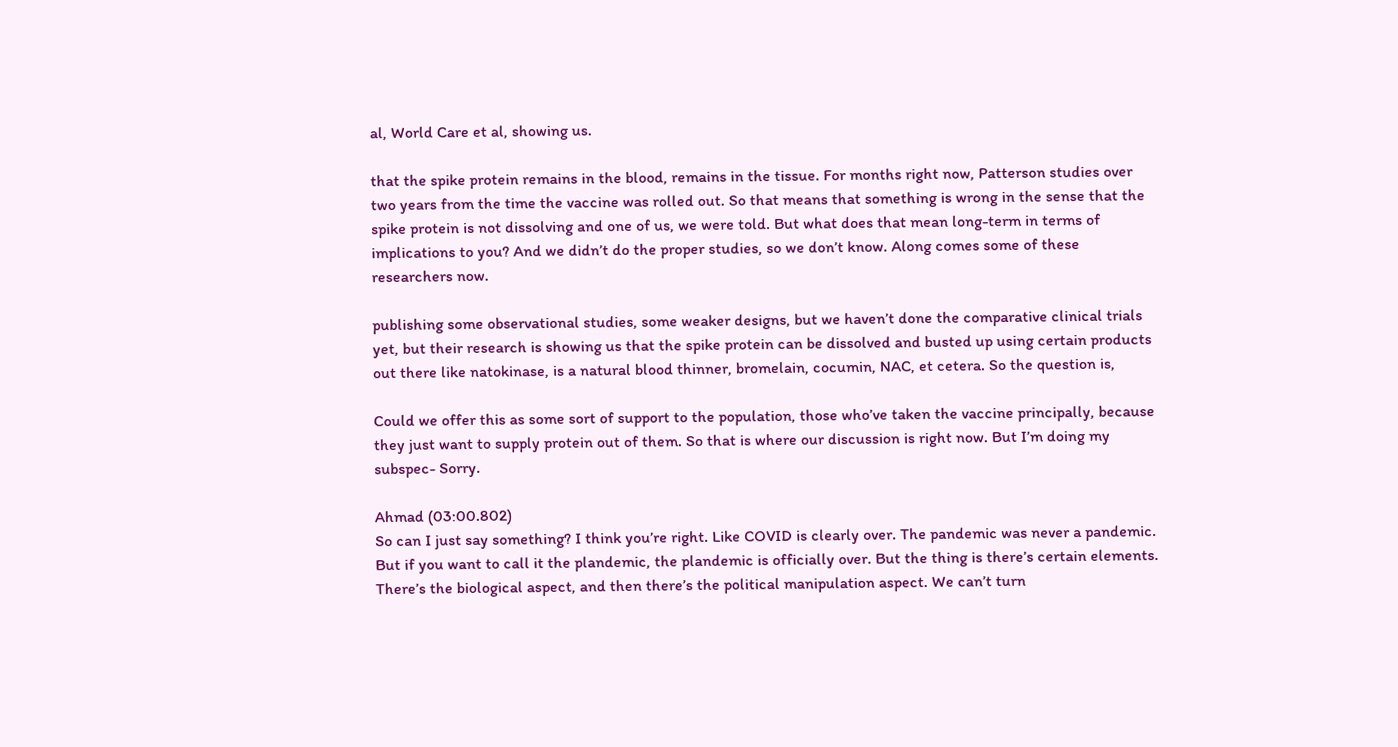al, World Care et al, showing us.

that the spike protein remains in the blood, remains in the tissue. For months right now, Patterson studies over two years from the time the vaccine was rolled out. So that means that something is wrong in the sense that the spike protein is not dissolving and one of us, we were told. But what does that mean long-term in terms of implications to you? And we didn’t do the proper studies, so we don’t know. Along comes some of these researchers now.

publishing some observational studies, some weaker designs, but we haven’t done the comparative clinical trials yet, but their research is showing us that the spike protein can be dissolved and busted up using certain products out there like natokinase, is a natural blood thinner, bromelain, cocumin, NAC, et cetera. So the question is,

Could we offer this as some sort of support to the population, those who’ve taken the vaccine principally, because they just want to supply protein out of them. So that is where our discussion is right now. But I’m doing my subspec- Sorry.

Ahmad (03:00.802)
So can I just say something? I think you’re right. Like COVID is clearly over. The pandemic was never a pandemic. But if you want to call it the plandemic, the plandemic is officially over. But the thing is there’s certain elements. There’s the biological aspect, and then there’s the political manipulation aspect. We can’t turn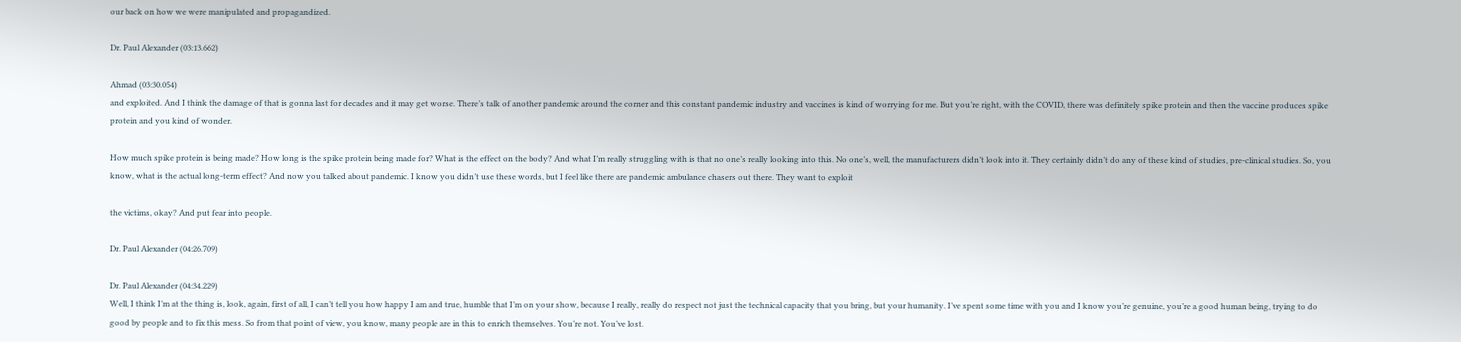our back on how we were manipulated and propagandized.

Dr. Paul Alexander (03:13.662)

Ahmad (03:30.054)
and exploited. And I think the damage of that is gonna last for decades and it may get worse. There’s talk of another pandemic around the corner and this constant pandemic industry and vaccines is kind of worrying for me. But you’re right, with the COVID, there was definitely spike protein and then the vaccine produces spike protein and you kind of wonder.

How much spike protein is being made? How long is the spike protein being made for? What is the effect on the body? And what I’m really struggling with is that no one’s really looking into this. No one’s, well, the manufacturers didn’t look into it. They certainly didn’t do any of these kind of studies, pre-clinical studies. So, you know, what is the actual long-term effect? And now you talked about pandemic. I know you didn’t use these words, but I feel like there are pandemic ambulance chasers out there. They want to exploit

the victims, okay? And put fear into people.

Dr. Paul Alexander (04:26.709)

Dr. Paul Alexander (04:34.229)
Well, I think I’m at the thing is, look, again, first of all, I can’t tell you how happy I am and true, humble that I’m on your show, because I really, really do respect not just the technical capacity that you bring, but your humanity. I’ve spent some time with you and I know you’re genuine, you’re a good human being, trying to do good by people and to fix this mess. So from that point of view, you know, many people are in this to enrich themselves. You’re not. You’ve lost.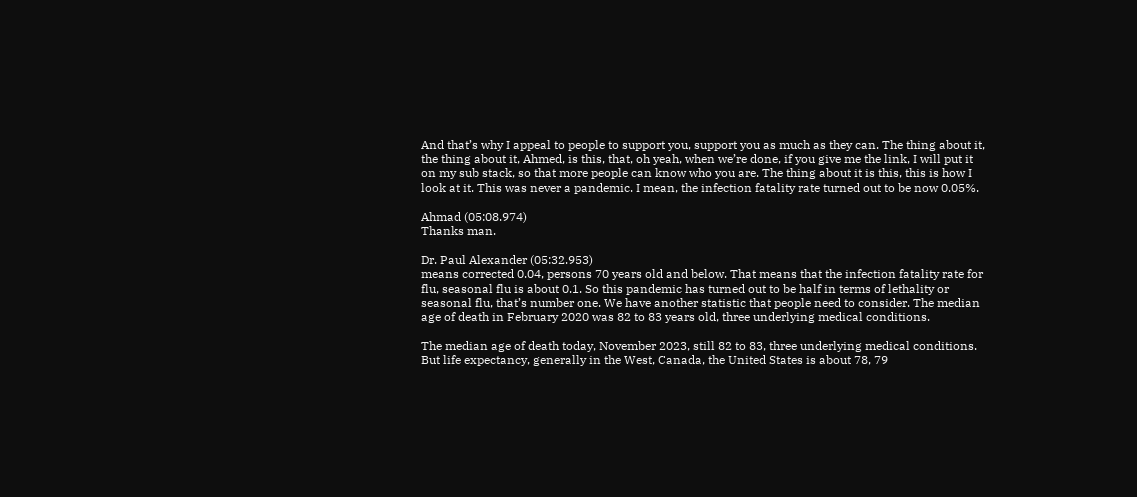And that’s why I appeal to people to support you, support you as much as they can. The thing about it, the thing about it, Ahmed, is this, that, oh yeah, when we’re done, if you give me the link, I will put it on my sub stack, so that more people can know who you are. The thing about it is this, this is how I look at it. This was never a pandemic. I mean, the infection fatality rate turned out to be now 0.05%.

Ahmad (05:08.974)
Thanks man.

Dr. Paul Alexander (05:32.953)
means corrected 0.04, persons 70 years old and below. That means that the infection fatality rate for flu, seasonal flu is about 0.1. So this pandemic has turned out to be half in terms of lethality or seasonal flu, that’s number one. We have another statistic that people need to consider. The median age of death in February 2020 was 82 to 83 years old, three underlying medical conditions.

The median age of death today, November 2023, still 82 to 83, three underlying medical conditions. But life expectancy, generally in the West, Canada, the United States is about 78, 79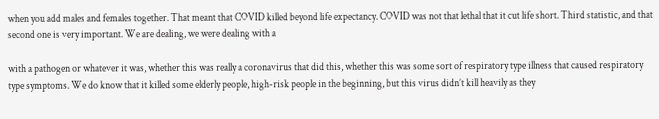when you add males and females together. That meant that COVID killed beyond life expectancy. COVID was not that lethal that it cut life short. Third statistic, and that second one is very important. We are dealing, we were dealing with a

with a pathogen or whatever it was, whether this was really a coronavirus that did this, whether this was some sort of respiratory type illness that caused respiratory type symptoms. We do know that it killed some elderly people, high-risk people in the beginning, but this virus didn’t kill heavily as they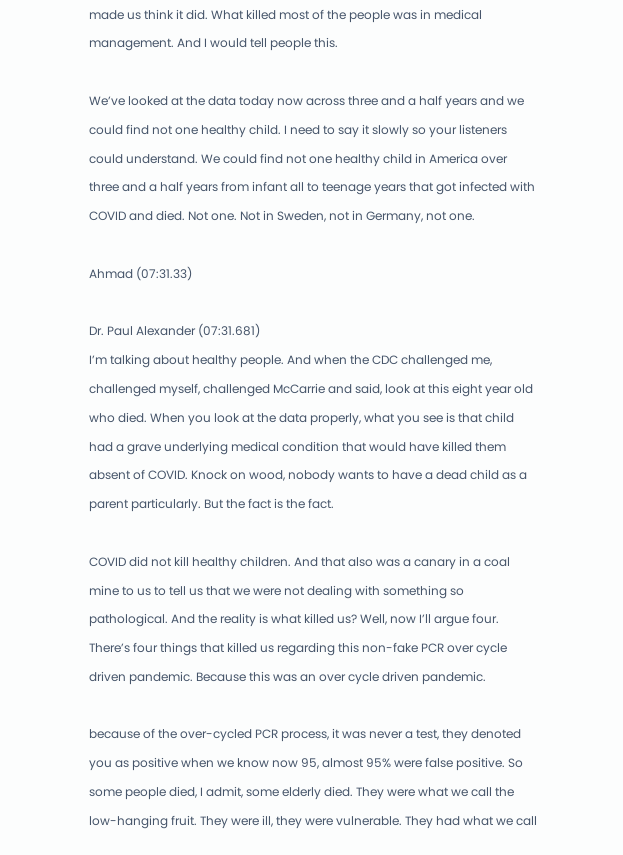made us think it did. What killed most of the people was in medical management. And I would tell people this.

We’ve looked at the data today now across three and a half years and we could find not one healthy child. I need to say it slowly so your listeners could understand. We could find not one healthy child in America over three and a half years from infant all to teenage years that got infected with COVID and died. Not one. Not in Sweden, not in Germany, not one.

Ahmad (07:31.33)

Dr. Paul Alexander (07:31.681)
I’m talking about healthy people. And when the CDC challenged me, challenged myself, challenged McCarrie and said, look at this eight year old who died. When you look at the data properly, what you see is that child had a grave underlying medical condition that would have killed them absent of COVID. Knock on wood, nobody wants to have a dead child as a parent particularly. But the fact is the fact.

COVID did not kill healthy children. And that also was a canary in a coal mine to us to tell us that we were not dealing with something so pathological. And the reality is what killed us? Well, now I’ll argue four. There’s four things that killed us regarding this non-fake PCR over cycle driven pandemic. Because this was an over cycle driven pandemic.

because of the over-cycled PCR process, it was never a test, they denoted you as positive when we know now 95, almost 95% were false positive. So some people died, I admit, some elderly died. They were what we call the low-hanging fruit. They were ill, they were vulnerable. They had what we call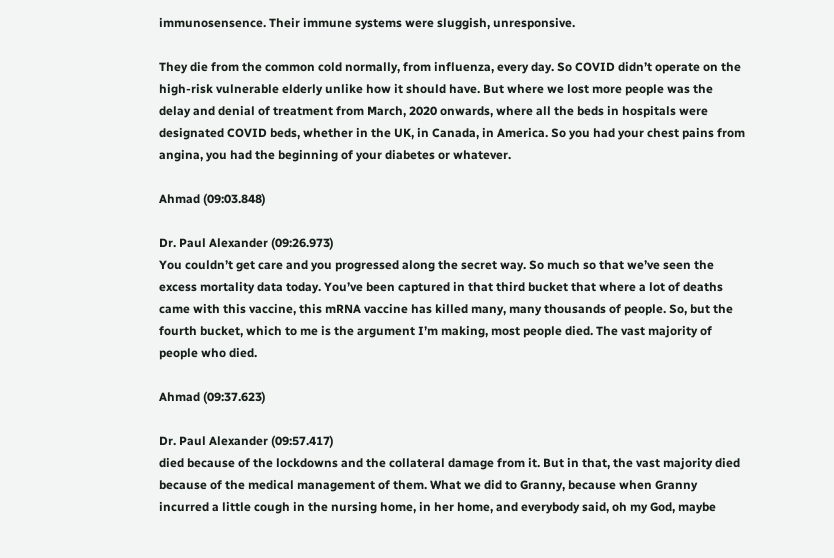immunosensence. Their immune systems were sluggish, unresponsive.

They die from the common cold normally, from influenza, every day. So COVID didn’t operate on the high-risk vulnerable elderly unlike how it should have. But where we lost more people was the delay and denial of treatment from March, 2020 onwards, where all the beds in hospitals were designated COVID beds, whether in the UK, in Canada, in America. So you had your chest pains from angina, you had the beginning of your diabetes or whatever.

Ahmad (09:03.848)

Dr. Paul Alexander (09:26.973)
You couldn’t get care and you progressed along the secret way. So much so that we’ve seen the excess mortality data today. You’ve been captured in that third bucket that where a lot of deaths came with this vaccine, this mRNA vaccine has killed many, many thousands of people. So, but the fourth bucket, which to me is the argument I’m making, most people died. The vast majority of people who died.

Ahmad (09:37.623)

Dr. Paul Alexander (09:57.417)
died because of the lockdowns and the collateral damage from it. But in that, the vast majority died because of the medical management of them. What we did to Granny, because when Granny incurred a little cough in the nursing home, in her home, and everybody said, oh my God, maybe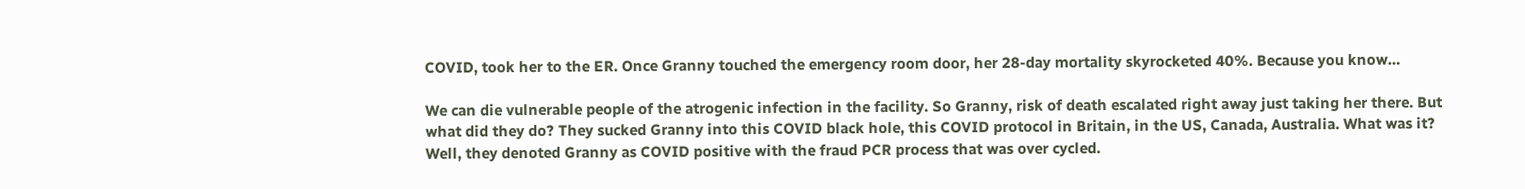COVID, took her to the ER. Once Granny touched the emergency room door, her 28-day mortality skyrocketed 40%. Because you know…

We can die vulnerable people of the atrogenic infection in the facility. So Granny, risk of death escalated right away just taking her there. But what did they do? They sucked Granny into this COVID black hole, this COVID protocol in Britain, in the US, Canada, Australia. What was it? Well, they denoted Granny as COVID positive with the fraud PCR process that was over cycled.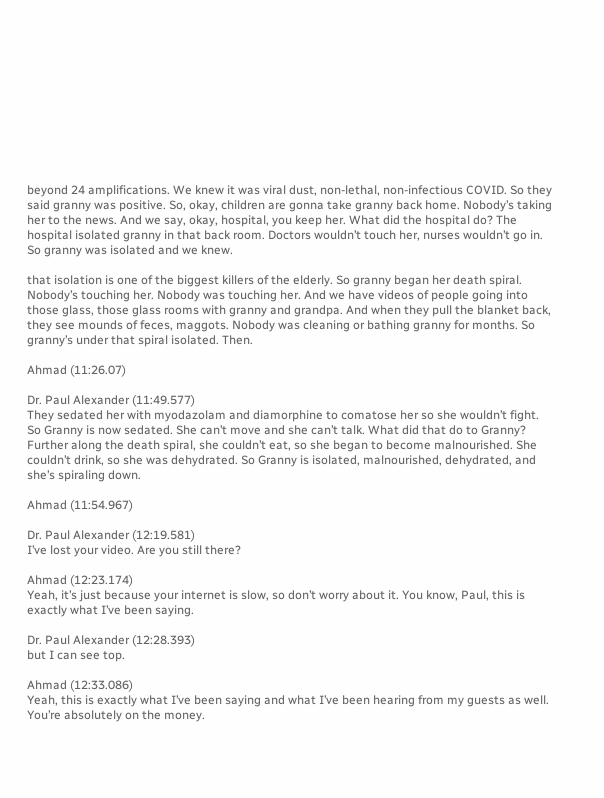beyond 24 amplifications. We knew it was viral dust, non-lethal, non-infectious COVID. So they said granny was positive. So, okay, children are gonna take granny back home. Nobody’s taking her to the news. And we say, okay, hospital, you keep her. What did the hospital do? The hospital isolated granny in that back room. Doctors wouldn’t touch her, nurses wouldn’t go in. So granny was isolated and we knew.

that isolation is one of the biggest killers of the elderly. So granny began her death spiral. Nobody’s touching her. Nobody was touching her. And we have videos of people going into those glass, those glass rooms with granny and grandpa. And when they pull the blanket back, they see mounds of feces, maggots. Nobody was cleaning or bathing granny for months. So granny’s under that spiral isolated. Then.

Ahmad (11:26.07)

Dr. Paul Alexander (11:49.577)
They sedated her with myodazolam and diamorphine to comatose her so she wouldn’t fight. So Granny is now sedated. She can’t move and she can’t talk. What did that do to Granny? Further along the death spiral, she couldn’t eat, so she began to become malnourished. She couldn’t drink, so she was dehydrated. So Granny is isolated, malnourished, dehydrated, and she’s spiraling down.

Ahmad (11:54.967)

Dr. Paul Alexander (12:19.581)
I’ve lost your video. Are you still there?

Ahmad (12:23.174)
Yeah, it’s just because your internet is slow, so don’t worry about it. You know, Paul, this is exactly what I’ve been saying.

Dr. Paul Alexander (12:28.393)
but I can see top.

Ahmad (12:33.086)
Yeah, this is exactly what I’ve been saying and what I’ve been hearing from my guests as well. You’re absolutely on the money.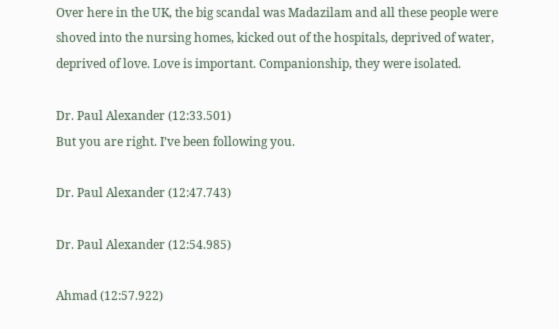Over here in the UK, the big scandal was Madazilam and all these people were shoved into the nursing homes, kicked out of the hospitals, deprived of water, deprived of love. Love is important. Companionship, they were isolated.

Dr. Paul Alexander (12:33.501)
But you are right. I’ve been following you.

Dr. Paul Alexander (12:47.743)

Dr. Paul Alexander (12:54.985)

Ahmad (12:57.922)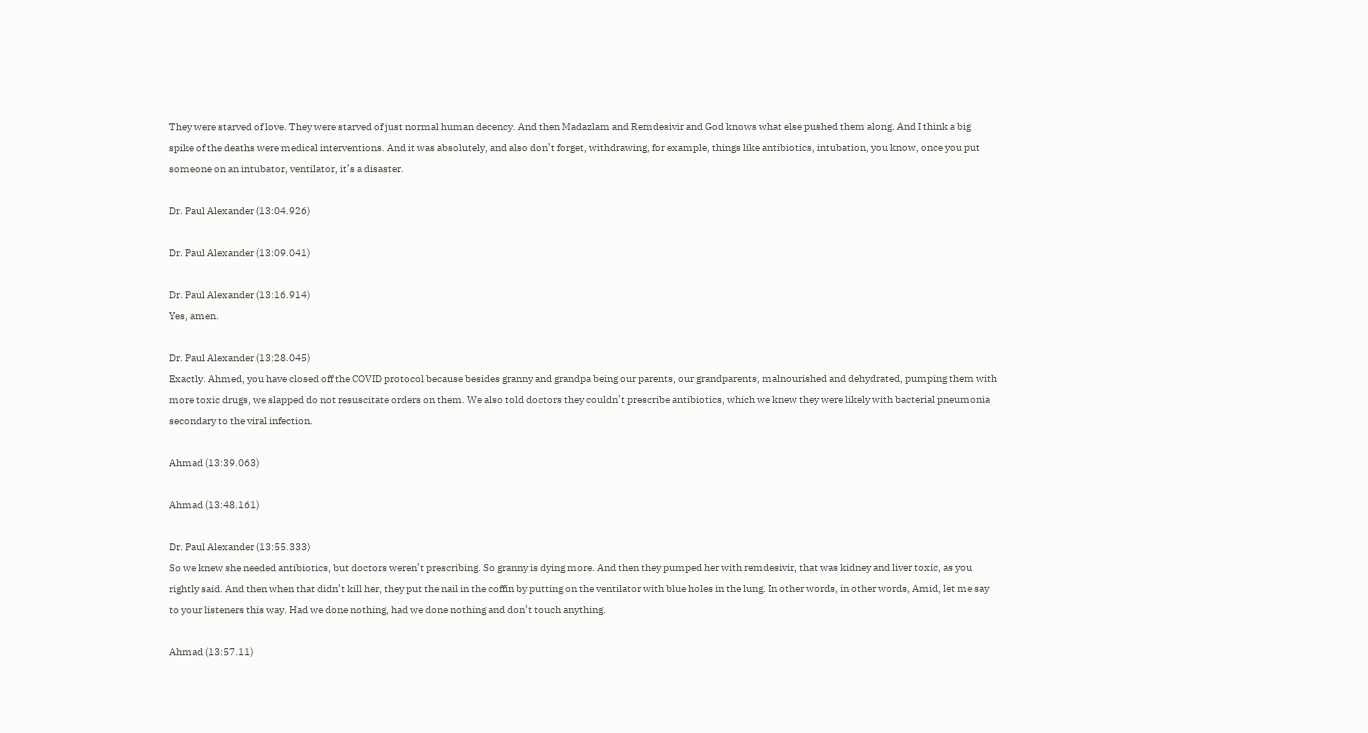They were starved of love. They were starved of just normal human decency. And then Madazlam and Remdesivir and God knows what else pushed them along. And I think a big spike of the deaths were medical interventions. And it was absolutely, and also don’t forget, withdrawing, for example, things like antibiotics, intubation, you know, once you put someone on an intubator, ventilator, it’s a disaster.

Dr. Paul Alexander (13:04.926)

Dr. Paul Alexander (13:09.041)

Dr. Paul Alexander (13:16.914)
Yes, amen.

Dr. Paul Alexander (13:28.045)
Exactly. Ahmed, you have closed off the COVID protocol because besides granny and grandpa being our parents, our grandparents, malnourished and dehydrated, pumping them with more toxic drugs, we slapped do not resuscitate orders on them. We also told doctors they couldn’t prescribe antibiotics, which we knew they were likely with bacterial pneumonia secondary to the viral infection.

Ahmad (13:39.063)

Ahmad (13:48.161)

Dr. Paul Alexander (13:55.333)
So we knew she needed antibiotics, but doctors weren’t prescribing. So granny is dying more. And then they pumped her with remdesivir, that was kidney and liver toxic, as you rightly said. And then when that didn’t kill her, they put the nail in the coffin by putting on the ventilator with blue holes in the lung. In other words, in other words, Amid, let me say to your listeners this way. Had we done nothing, had we done nothing and don’t touch anything.

Ahmad (13:57.11)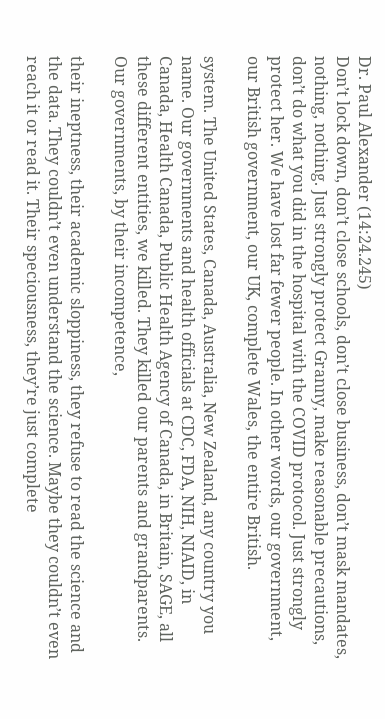Dr. Paul Alexander (14:24.245)
Don’t lock down, don’t close schools, don’t close business, don’t mask mandates, nothing, nothing. Just strongly protect Granny, make reasonable precautions, don’t do what you did in the hospital with the COVID protocol. Just strongly protect her. We have lost far fewer people. In other words, our government, our British government, our UK, complete Wales, the entire British.

system. The United States, Canada, Australia, New Zealand, any country you name. Our governments and health officials at CDC, FDA, NIH, NIAID, in Canada, Health Canada, Public Health Agency of Canada, in Britain, SAGE, all these different entities, we killed. They killed our parents and grandparents. Our governments, by their incompetence,

their ineptness, their academic sloppiness, they refuse to read the science and the data. They couldn’t even understand the science. Maybe they couldn’t even reach it or read it. Their speciousness, they’re just complete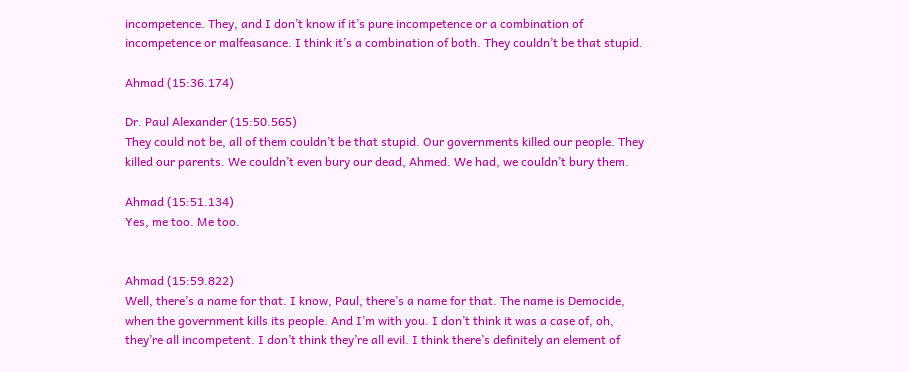incompetence. They, and I don’t know if it’s pure incompetence or a combination of incompetence or malfeasance. I think it’s a combination of both. They couldn’t be that stupid.

Ahmad (15:36.174)

Dr. Paul Alexander (15:50.565)
They could not be, all of them couldn’t be that stupid. Our governments killed our people. They killed our parents. We couldn’t even bury our dead, Ahmed. We had, we couldn’t bury them.

Ahmad (15:51.134)
Yes, me too. Me too.


Ahmad (15:59.822)
Well, there’s a name for that. I know, Paul, there’s a name for that. The name is Democide, when the government kills its people. And I’m with you. I don’t think it was a case of, oh, they’re all incompetent. I don’t think they’re all evil. I think there’s definitely an element of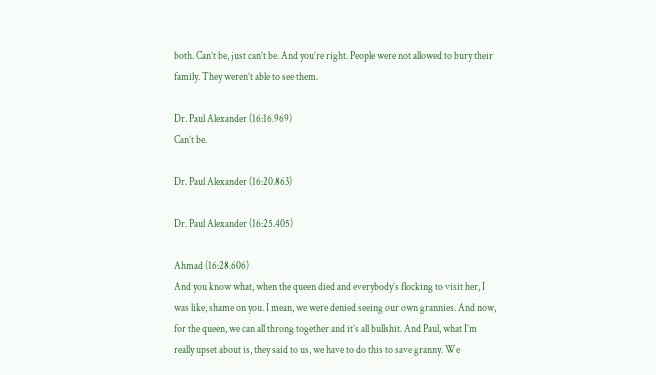both. Can’t be, just can’t be. And you’re right. People were not allowed to bury their family. They weren’t able to see them.

Dr. Paul Alexander (16:16.969)
Can’t be.

Dr. Paul Alexander (16:20.863)

Dr. Paul Alexander (16:25.405)

Ahmad (16:28.606)
And you know what, when the queen died and everybody’s flocking to visit her, I was like, shame on you. I mean, we were denied seeing our own grannies. And now, for the queen, we can all throng together and it’s all bullshit. And Paul, what I’m really upset about is, they said to us, we have to do this to save granny. We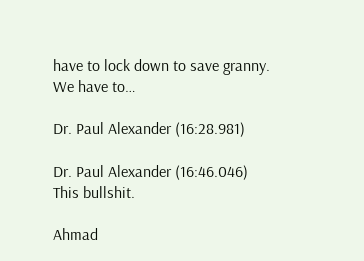have to lock down to save granny. We have to…

Dr. Paul Alexander (16:28.981)

Dr. Paul Alexander (16:46.046)
This bullshit.

Ahmad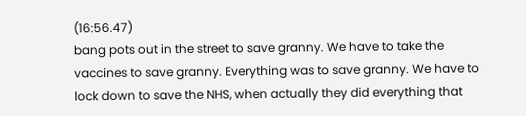(16:56.47)
bang pots out in the street to save granny. We have to take the vaccines to save granny. Everything was to save granny. We have to lock down to save the NHS, when actually they did everything that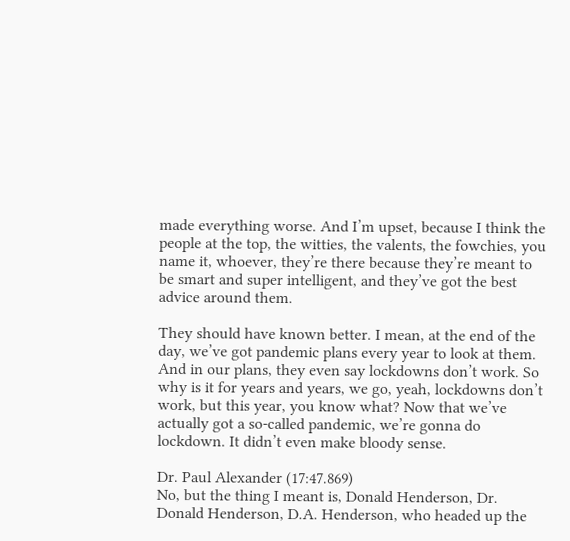made everything worse. And I’m upset, because I think the people at the top, the witties, the valents, the fowchies, you name it, whoever, they’re there because they’re meant to be smart and super intelligent, and they’ve got the best advice around them.

They should have known better. I mean, at the end of the day, we’ve got pandemic plans every year to look at them. And in our plans, they even say lockdowns don’t work. So why is it for years and years, we go, yeah, lockdowns don’t work, but this year, you know what? Now that we’ve actually got a so-called pandemic, we’re gonna do lockdown. It didn’t even make bloody sense.

Dr. Paul Alexander (17:47.869)
No, but the thing I meant is, Donald Henderson, Dr. Donald Henderson, D.A. Henderson, who headed up the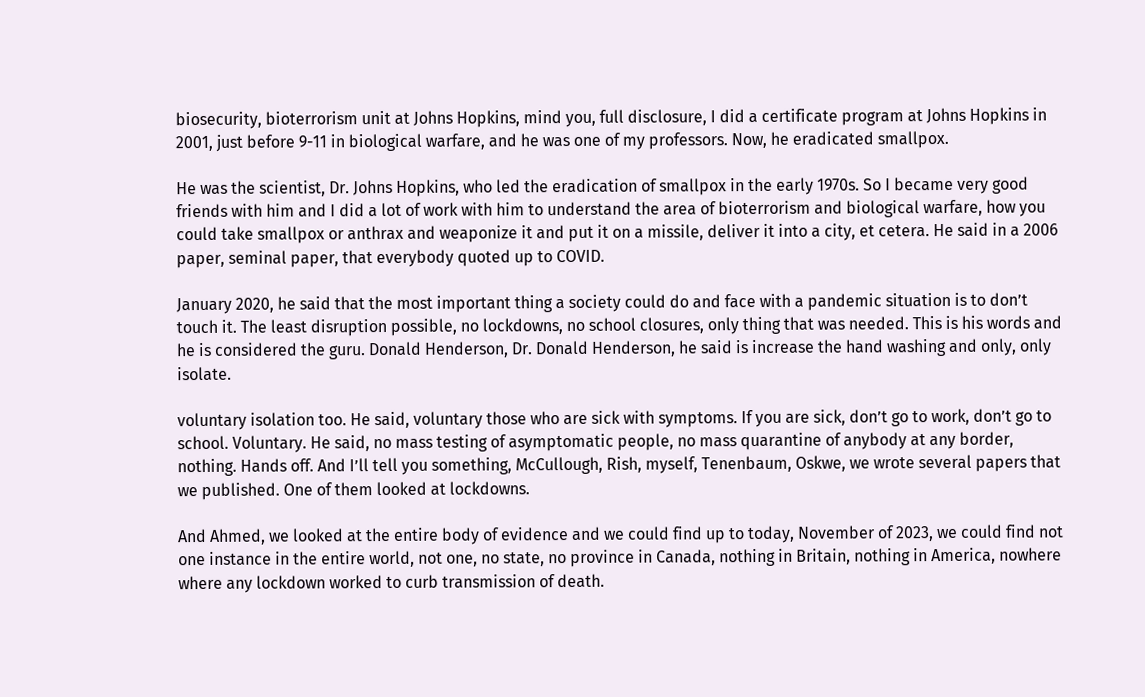biosecurity, bioterrorism unit at Johns Hopkins, mind you, full disclosure, I did a certificate program at Johns Hopkins in 2001, just before 9-11 in biological warfare, and he was one of my professors. Now, he eradicated smallpox.

He was the scientist, Dr. Johns Hopkins, who led the eradication of smallpox in the early 1970s. So I became very good friends with him and I did a lot of work with him to understand the area of bioterrorism and biological warfare, how you could take smallpox or anthrax and weaponize it and put it on a missile, deliver it into a city, et cetera. He said in a 2006 paper, seminal paper, that everybody quoted up to COVID.

January 2020, he said that the most important thing a society could do and face with a pandemic situation is to don’t touch it. The least disruption possible, no lockdowns, no school closures, only thing that was needed. This is his words and he is considered the guru. Donald Henderson, Dr. Donald Henderson, he said is increase the hand washing and only, only isolate.

voluntary isolation too. He said, voluntary those who are sick with symptoms. If you are sick, don’t go to work, don’t go to school. Voluntary. He said, no mass testing of asymptomatic people, no mass quarantine of anybody at any border, nothing. Hands off. And I’ll tell you something, McCullough, Rish, myself, Tenenbaum, Oskwe, we wrote several papers that we published. One of them looked at lockdowns.

And Ahmed, we looked at the entire body of evidence and we could find up to today, November of 2023, we could find not one instance in the entire world, not one, no state, no province in Canada, nothing in Britain, nothing in America, nowhere where any lockdown worked to curb transmission of death.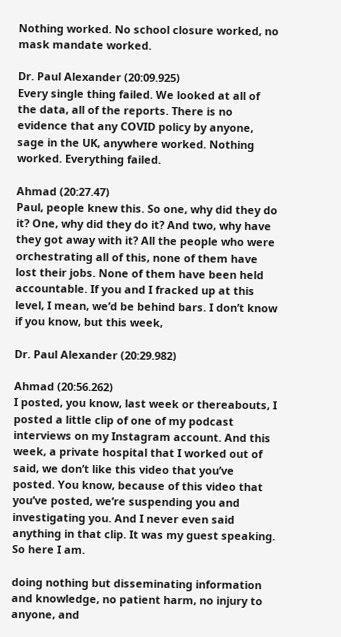Nothing worked. No school closure worked, no mask mandate worked.

Dr. Paul Alexander (20:09.925)
Every single thing failed. We looked at all of the data, all of the reports. There is no evidence that any COVID policy by anyone, sage in the UK, anywhere worked. Nothing worked. Everything failed.

Ahmad (20:27.47)
Paul, people knew this. So one, why did they do it? One, why did they do it? And two, why have they got away with it? All the people who were orchestrating all of this, none of them have lost their jobs. None of them have been held accountable. If you and I fracked up at this level, I mean, we’d be behind bars. I don’t know if you know, but this week,

Dr. Paul Alexander (20:29.982)

Ahmad (20:56.262)
I posted, you know, last week or thereabouts, I posted a little clip of one of my podcast interviews on my Instagram account. And this week, a private hospital that I worked out of said, we don’t like this video that you’ve posted. You know, because of this video that you’ve posted, we’re suspending you and investigating you. And I never even said anything in that clip. It was my guest speaking. So here I am.

doing nothing but disseminating information and knowledge, no patient harm, no injury to anyone, and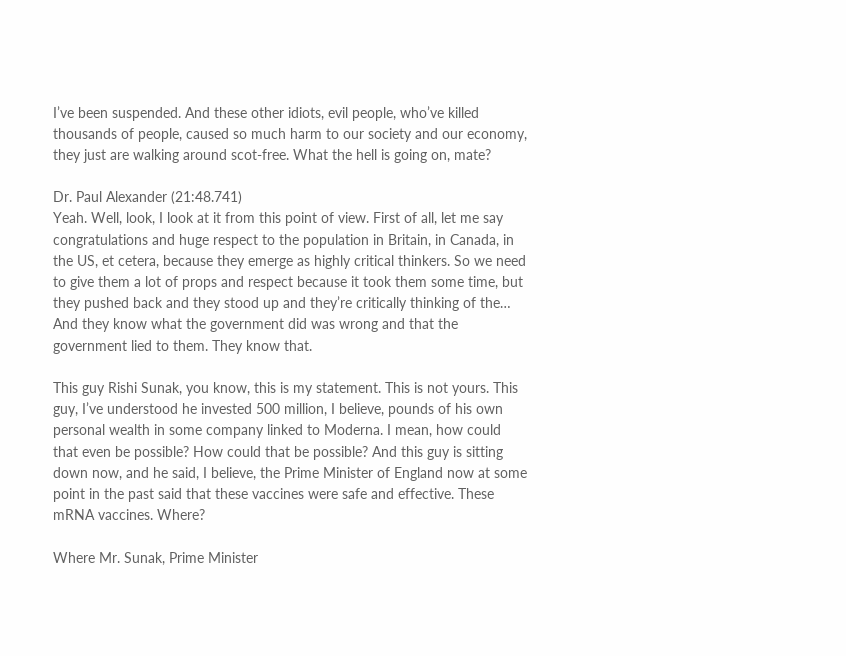I’ve been suspended. And these other idiots, evil people, who’ve killed thousands of people, caused so much harm to our society and our economy, they just are walking around scot-free. What the hell is going on, mate?

Dr. Paul Alexander (21:48.741)
Yeah. Well, look, I look at it from this point of view. First of all, let me say congratulations and huge respect to the population in Britain, in Canada, in the US, et cetera, because they emerge as highly critical thinkers. So we need to give them a lot of props and respect because it took them some time, but they pushed back and they stood up and they’re critically thinking of the… And they know what the government did was wrong and that the government lied to them. They know that.

This guy Rishi Sunak, you know, this is my statement. This is not yours. This guy, I’ve understood he invested 500 million, I believe, pounds of his own personal wealth in some company linked to Moderna. I mean, how could that even be possible? How could that be possible? And this guy is sitting down now, and he said, I believe, the Prime Minister of England now at some point in the past said that these vaccines were safe and effective. These mRNA vaccines. Where?

Where Mr. Sunak, Prime Minister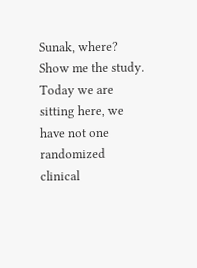Sunak, where? Show me the study. Today we are sitting here, we have not one randomized clinical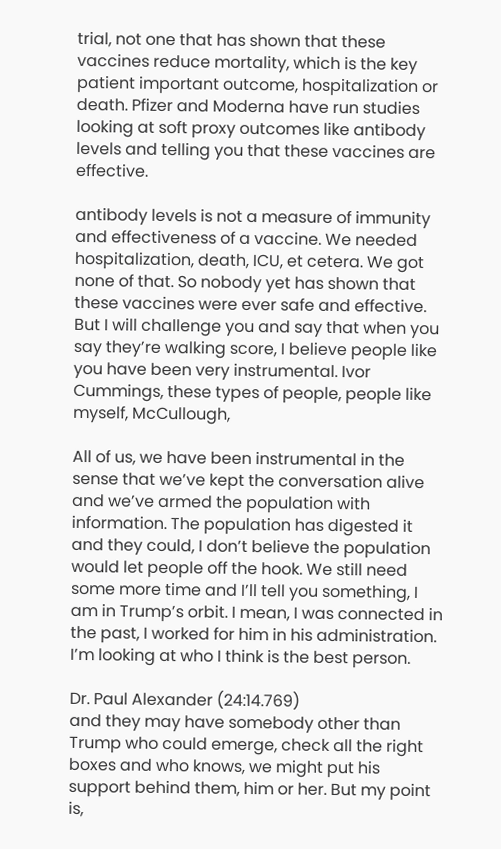trial, not one that has shown that these vaccines reduce mortality, which is the key patient important outcome, hospitalization or death. Pfizer and Moderna have run studies looking at soft proxy outcomes like antibody levels and telling you that these vaccines are effective.

antibody levels is not a measure of immunity and effectiveness of a vaccine. We needed hospitalization, death, ICU, et cetera. We got none of that. So nobody yet has shown that these vaccines were ever safe and effective. But I will challenge you and say that when you say they’re walking score, I believe people like you have been very instrumental. Ivor Cummings, these types of people, people like myself, McCullough,

All of us, we have been instrumental in the sense that we’ve kept the conversation alive and we’ve armed the population with information. The population has digested it and they could, I don’t believe the population would let people off the hook. We still need some more time and I’ll tell you something, I am in Trump’s orbit. I mean, I was connected in the past, I worked for him in his administration. I’m looking at who I think is the best person.

Dr. Paul Alexander (24:14.769)
and they may have somebody other than Trump who could emerge, check all the right boxes and who knows, we might put his support behind them, him or her. But my point is,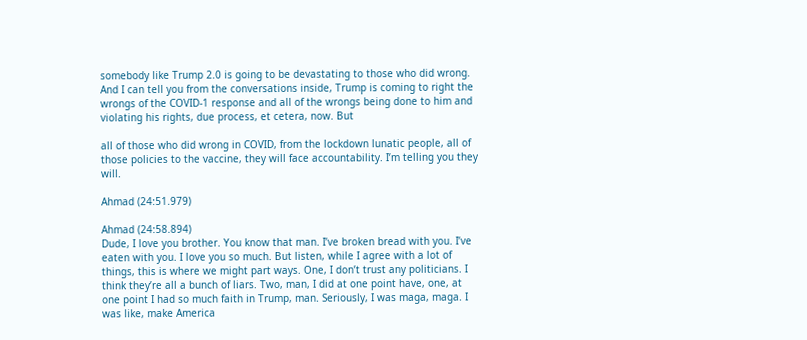somebody like Trump 2.0 is going to be devastating to those who did wrong. And I can tell you from the conversations inside, Trump is coming to right the wrongs of the COVID-1 response and all of the wrongs being done to him and violating his rights, due process, et cetera, now. But

all of those who did wrong in COVID, from the lockdown lunatic people, all of those policies to the vaccine, they will face accountability. I’m telling you they will.

Ahmad (24:51.979)

Ahmad (24:58.894)
Dude, I love you brother. You know that man. I’ve broken bread with you. I’ve eaten with you. I love you so much. But listen, while I agree with a lot of things, this is where we might part ways. One, I don’t trust any politicians. I think they’re all a bunch of liars. Two, man, I did at one point have, one, at one point I had so much faith in Trump, man. Seriously, I was maga, maga. I was like, make America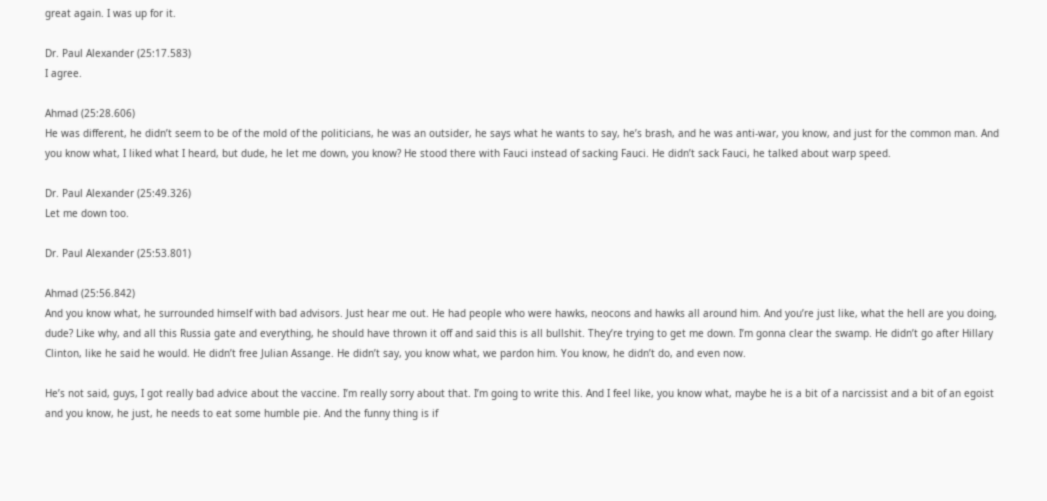great again. I was up for it.

Dr. Paul Alexander (25:17.583)
I agree.

Ahmad (25:28.606)
He was different, he didn’t seem to be of the mold of the politicians, he was an outsider, he says what he wants to say, he’s brash, and he was anti-war, you know, and just for the common man. And you know what, I liked what I heard, but dude, he let me down, you know? He stood there with Fauci instead of sacking Fauci. He didn’t sack Fauci, he talked about warp speed.

Dr. Paul Alexander (25:49.326)
Let me down too.

Dr. Paul Alexander (25:53.801)

Ahmad (25:56.842)
And you know what, he surrounded himself with bad advisors. Just hear me out. He had people who were hawks, neocons and hawks all around him. And you’re just like, what the hell are you doing, dude? Like why, and all this Russia gate and everything, he should have thrown it off and said this is all bullshit. They’re trying to get me down. I’m gonna clear the swamp. He didn’t go after Hillary Clinton, like he said he would. He didn’t free Julian Assange. He didn’t say, you know what, we pardon him. You know, he didn’t do, and even now.

He’s not said, guys, I got really bad advice about the vaccine. I’m really sorry about that. I’m going to write this. And I feel like, you know what, maybe he is a bit of a narcissist and a bit of an egoist and you know, he just, he needs to eat some humble pie. And the funny thing is if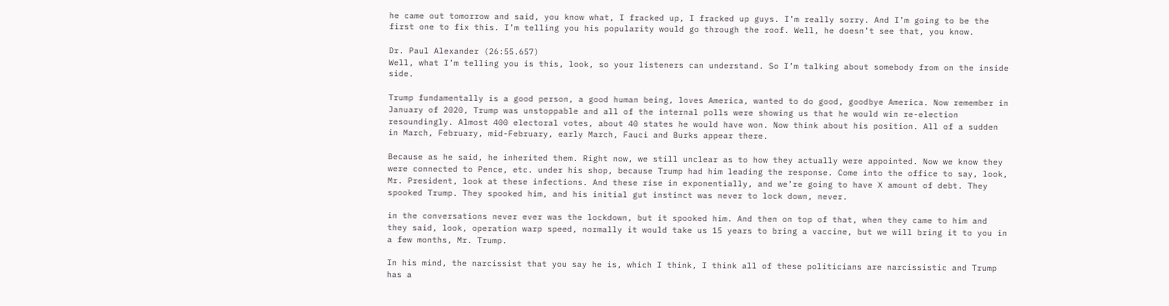he came out tomorrow and said, you know what, I fracked up, I fracked up guys. I’m really sorry. And I’m going to be the first one to fix this. I’m telling you his popularity would go through the roof. Well, he doesn’t see that, you know.

Dr. Paul Alexander (26:55.657)
Well, what I’m telling you is this, look, so your listeners can understand. So I’m talking about somebody from on the inside side.

Trump fundamentally is a good person, a good human being, loves America, wanted to do good, goodbye America. Now remember in January of 2020, Trump was unstoppable and all of the internal polls were showing us that he would win re-election resoundingly. Almost 400 electoral votes, about 40 states he would have won. Now think about his position. All of a sudden in March, February, mid-February, early March, Fauci and Burks appear there.

Because as he said, he inherited them. Right now, we still unclear as to how they actually were appointed. Now we know they were connected to Pence, etc. under his shop, because Trump had him leading the response. Come into the office to say, look, Mr. President, look at these infections. And these rise in exponentially, and we’re going to have X amount of debt. They spooked Trump. They spooked him, and his initial gut instinct was never to lock down, never.

in the conversations never ever was the lockdown, but it spooked him. And then on top of that, when they came to him and they said, look, operation warp speed, normally it would take us 15 years to bring a vaccine, but we will bring it to you in a few months, Mr. Trump.

In his mind, the narcissist that you say he is, which I think, I think all of these politicians are narcissistic and Trump has a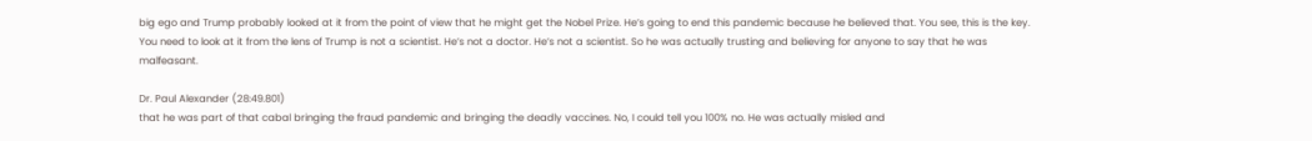big ego and Trump probably looked at it from the point of view that he might get the Nobel Prize. He’s going to end this pandemic because he believed that. You see, this is the key. You need to look at it from the lens of Trump is not a scientist. He’s not a doctor. He’s not a scientist. So he was actually trusting and believing for anyone to say that he was malfeasant.

Dr. Paul Alexander (28:49.801)
that he was part of that cabal bringing the fraud pandemic and bringing the deadly vaccines. No, I could tell you 100% no. He was actually misled and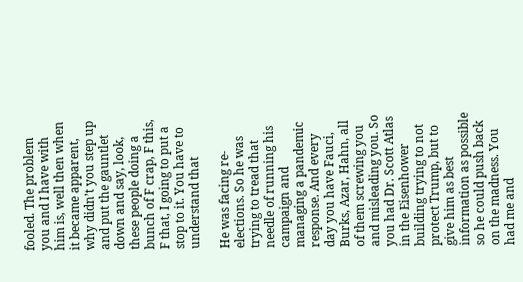fooled. The problem you and I have with him is, well then when it became apparent, why didn’t you step up and put the gauntlet down and say, look, these people doing a bunch of F crap, F this, F that, I going to put a stop to it. You have to understand that

He was facing re-elections. So he was trying to tread that needle of running his campaign and managing a pandemic response. And every day you have Fauci, Burks, Azar, Hahn, all of them screwing you and misleading you. So you had Dr. Scott Atlas in the Eisenhower building trying to not protect Trump, but to give him as best information as possible so he could push back on the madness. You had me and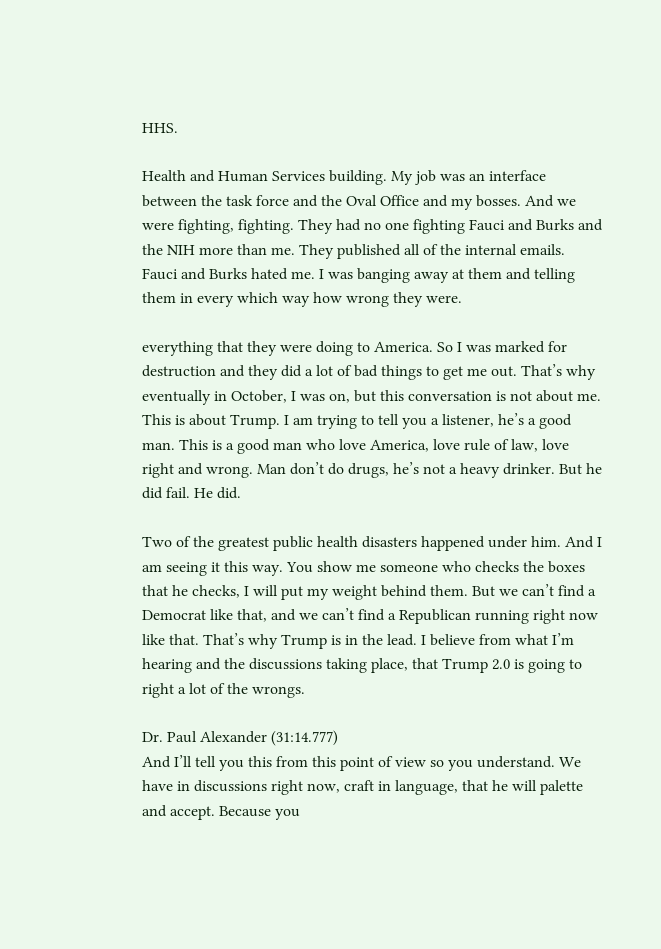HHS.

Health and Human Services building. My job was an interface between the task force and the Oval Office and my bosses. And we were fighting, fighting. They had no one fighting Fauci and Burks and the NIH more than me. They published all of the internal emails. Fauci and Burks hated me. I was banging away at them and telling them in every which way how wrong they were.

everything that they were doing to America. So I was marked for destruction and they did a lot of bad things to get me out. That’s why eventually in October, I was on, but this conversation is not about me. This is about Trump. I am trying to tell you a listener, he’s a good man. This is a good man who love America, love rule of law, love right and wrong. Man don’t do drugs, he’s not a heavy drinker. But he did fail. He did.

Two of the greatest public health disasters happened under him. And I am seeing it this way. You show me someone who checks the boxes that he checks, I will put my weight behind them. But we can’t find a Democrat like that, and we can’t find a Republican running right now like that. That’s why Trump is in the lead. I believe from what I’m hearing and the discussions taking place, that Trump 2.0 is going to right a lot of the wrongs.

Dr. Paul Alexander (31:14.777)
And I’ll tell you this from this point of view so you understand. We have in discussions right now, craft in language, that he will palette and accept. Because you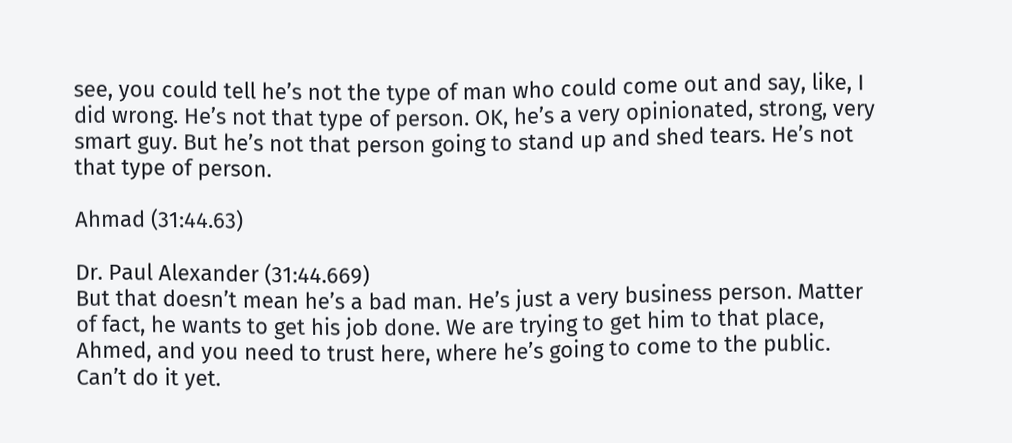see, you could tell he’s not the type of man who could come out and say, like, I did wrong. He’s not that type of person. OK, he’s a very opinionated, strong, very smart guy. But he’s not that person going to stand up and shed tears. He’s not that type of person.

Ahmad (31:44.63)

Dr. Paul Alexander (31:44.669)
But that doesn’t mean he’s a bad man. He’s just a very business person. Matter of fact, he wants to get his job done. We are trying to get him to that place, Ahmed, and you need to trust here, where he’s going to come to the public. Can’t do it yet.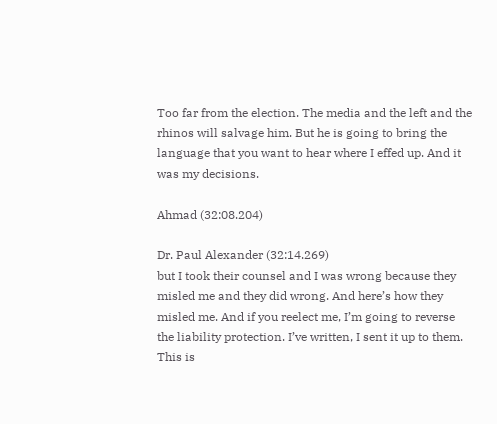Too far from the election. The media and the left and the rhinos will salvage him. But he is going to bring the language that you want to hear where I effed up. And it was my decisions.

Ahmad (32:08.204)

Dr. Paul Alexander (32:14.269)
but I took their counsel and I was wrong because they misled me and they did wrong. And here’s how they misled me. And if you reelect me, I’m going to reverse the liability protection. I’ve written, I sent it up to them. This is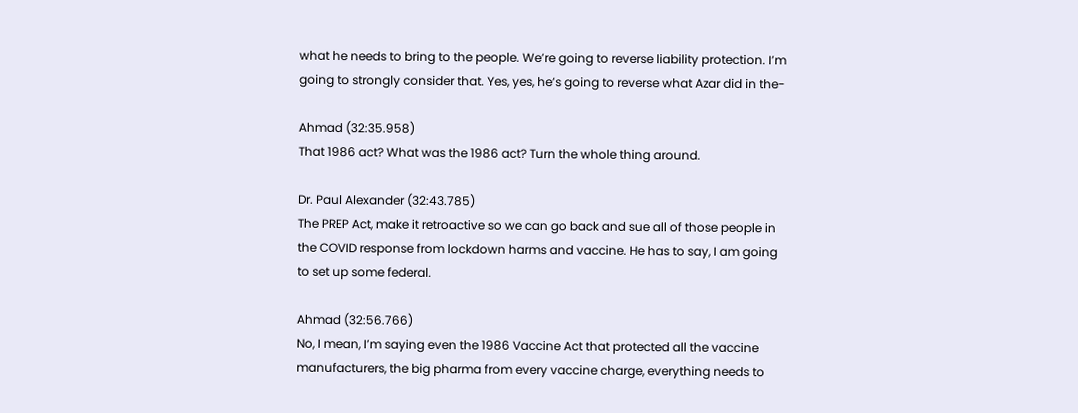what he needs to bring to the people. We’re going to reverse liability protection. I’m going to strongly consider that. Yes, yes, he’s going to reverse what Azar did in the-

Ahmad (32:35.958)
That 1986 act? What was the 1986 act? Turn the whole thing around.

Dr. Paul Alexander (32:43.785)
The PREP Act, make it retroactive so we can go back and sue all of those people in the COVID response from lockdown harms and vaccine. He has to say, I am going to set up some federal.

Ahmad (32:56.766)
No, I mean, I’m saying even the 1986 Vaccine Act that protected all the vaccine manufacturers, the big pharma from every vaccine charge, everything needs to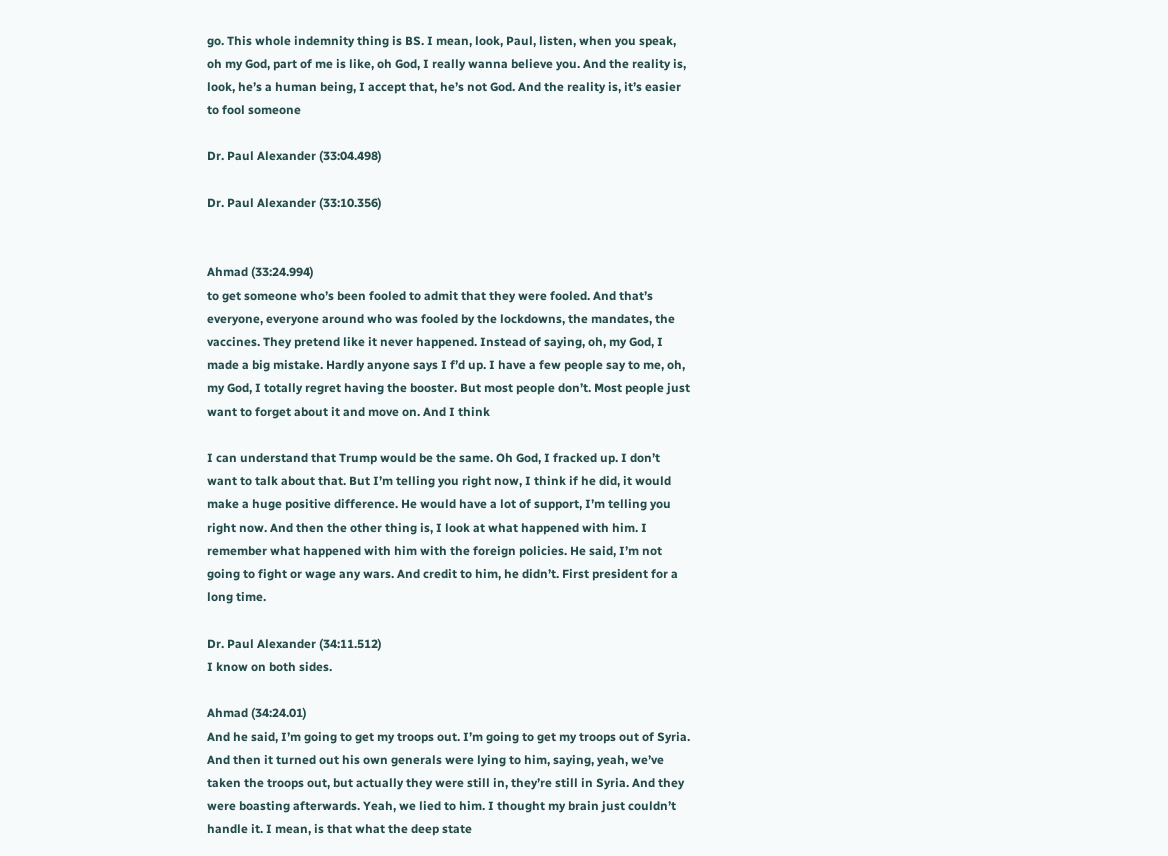go. This whole indemnity thing is BS. I mean, look, Paul, listen, when you speak, oh my God, part of me is like, oh God, I really wanna believe you. And the reality is, look, he’s a human being, I accept that, he’s not God. And the reality is, it’s easier to fool someone

Dr. Paul Alexander (33:04.498)

Dr. Paul Alexander (33:10.356)


Ahmad (33:24.994)
to get someone who’s been fooled to admit that they were fooled. And that’s everyone, everyone around who was fooled by the lockdowns, the mandates, the vaccines. They pretend like it never happened. Instead of saying, oh, my God, I made a big mistake. Hardly anyone says I f’d up. I have a few people say to me, oh, my God, I totally regret having the booster. But most people don’t. Most people just want to forget about it and move on. And I think

I can understand that Trump would be the same. Oh God, I fracked up. I don’t want to talk about that. But I’m telling you right now, I think if he did, it would make a huge positive difference. He would have a lot of support, I’m telling you right now. And then the other thing is, I look at what happened with him. I remember what happened with him with the foreign policies. He said, I’m not going to fight or wage any wars. And credit to him, he didn’t. First president for a long time.

Dr. Paul Alexander (34:11.512)
I know on both sides.

Ahmad (34:24.01)
And he said, I’m going to get my troops out. I’m going to get my troops out of Syria. And then it turned out his own generals were lying to him, saying, yeah, we’ve taken the troops out, but actually they were still in, they’re still in Syria. And they were boasting afterwards. Yeah, we lied to him. I thought my brain just couldn’t handle it. I mean, is that what the deep state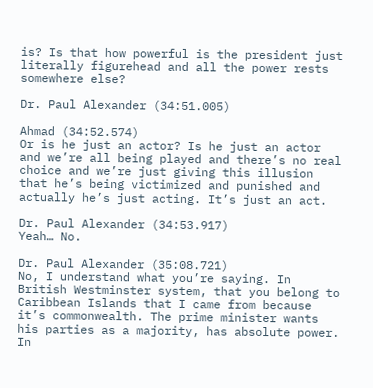is? Is that how powerful is the president just literally figurehead and all the power rests somewhere else?

Dr. Paul Alexander (34:51.005)

Ahmad (34:52.574)
Or is he just an actor? Is he just an actor and we’re all being played and there’s no real choice and we’re just giving this illusion that he’s being victimized and punished and actually he’s just acting. It’s just an act.

Dr. Paul Alexander (34:53.917)
Yeah… No.

Dr. Paul Alexander (35:08.721)
No, I understand what you’re saying. In British Westminster system, that you belong to Caribbean Islands that I came from because it’s commonwealth. The prime minister wants his parties as a majority, has absolute power. In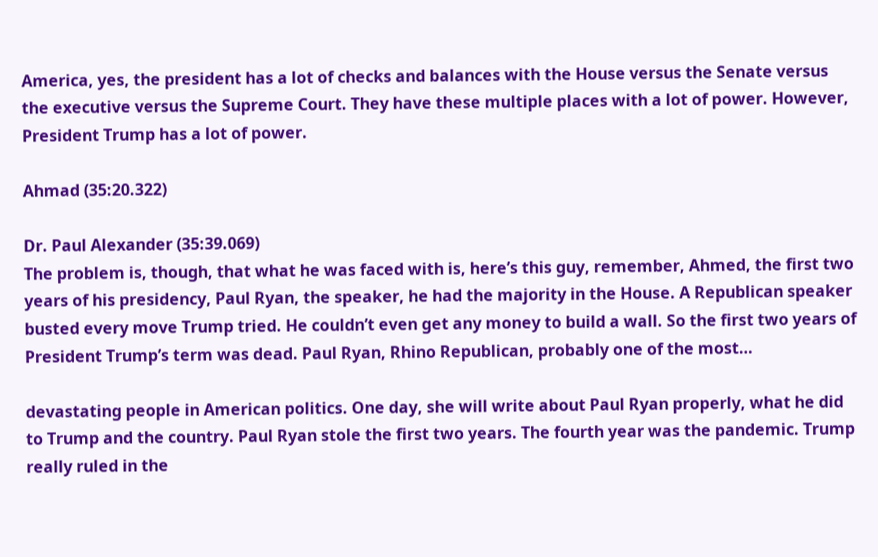America, yes, the president has a lot of checks and balances with the House versus the Senate versus the executive versus the Supreme Court. They have these multiple places with a lot of power. However, President Trump has a lot of power.

Ahmad (35:20.322)

Dr. Paul Alexander (35:39.069)
The problem is, though, that what he was faced with is, here’s this guy, remember, Ahmed, the first two years of his presidency, Paul Ryan, the speaker, he had the majority in the House. A Republican speaker busted every move Trump tried. He couldn’t even get any money to build a wall. So the first two years of President Trump’s term was dead. Paul Ryan, Rhino Republican, probably one of the most…

devastating people in American politics. One day, she will write about Paul Ryan properly, what he did to Trump and the country. Paul Ryan stole the first two years. The fourth year was the pandemic. Trump really ruled in the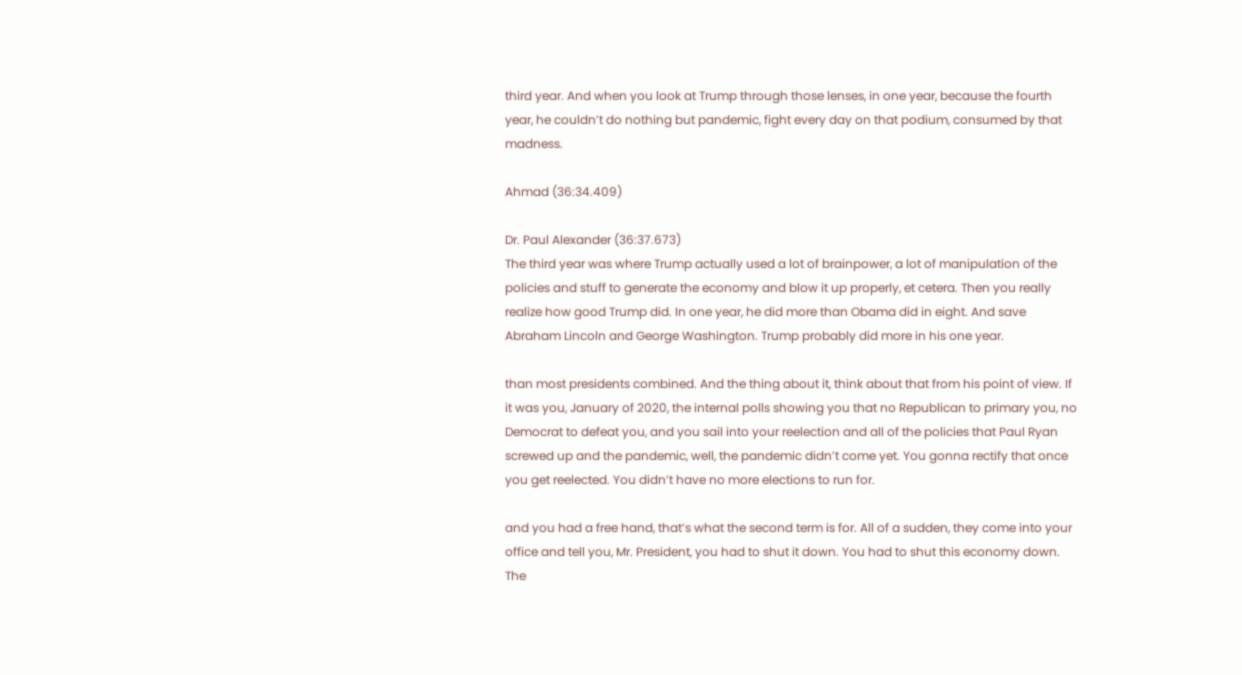third year. And when you look at Trump through those lenses, in one year, because the fourth year, he couldn’t do nothing but pandemic, fight every day on that podium, consumed by that madness.

Ahmad (36:34.409)

Dr. Paul Alexander (36:37.673)
The third year was where Trump actually used a lot of brainpower, a lot of manipulation of the policies and stuff to generate the economy and blow it up properly, et cetera. Then you really realize how good Trump did. In one year, he did more than Obama did in eight. And save Abraham Lincoln and George Washington. Trump probably did more in his one year.

than most presidents combined. And the thing about it, think about that from his point of view. If it was you, January of 2020, the internal polls showing you that no Republican to primary you, no Democrat to defeat you, and you sail into your reelection and all of the policies that Paul Ryan screwed up and the pandemic, well, the pandemic didn’t come yet. You gonna rectify that once you get reelected. You didn’t have no more elections to run for.

and you had a free hand, that’s what the second term is for. All of a sudden, they come into your office and tell you, Mr. President, you had to shut it down. You had to shut this economy down. The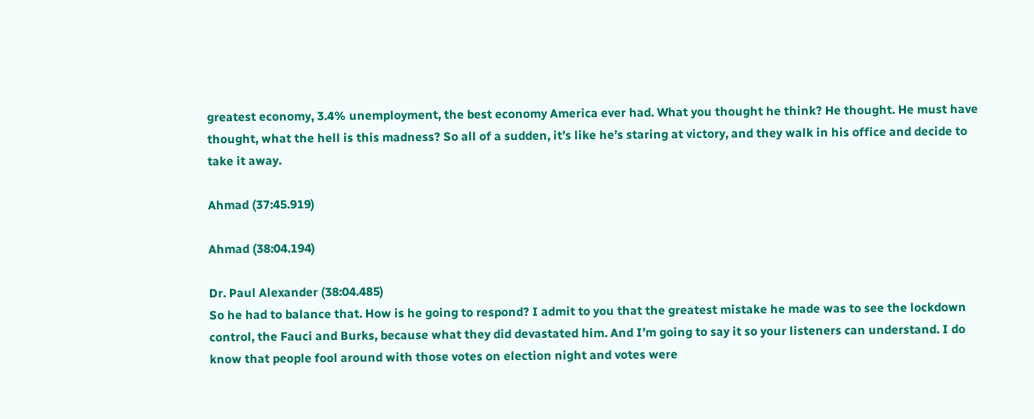greatest economy, 3.4% unemployment, the best economy America ever had. What you thought he think? He thought. He must have thought, what the hell is this madness? So all of a sudden, it’s like he’s staring at victory, and they walk in his office and decide to take it away.

Ahmad (37:45.919)

Ahmad (38:04.194)

Dr. Paul Alexander (38:04.485)
So he had to balance that. How is he going to respond? I admit to you that the greatest mistake he made was to see the lockdown control, the Fauci and Burks, because what they did devastated him. And I’m going to say it so your listeners can understand. I do know that people fool around with those votes on election night and votes were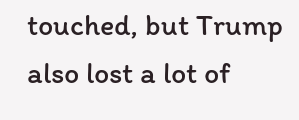touched, but Trump also lost a lot of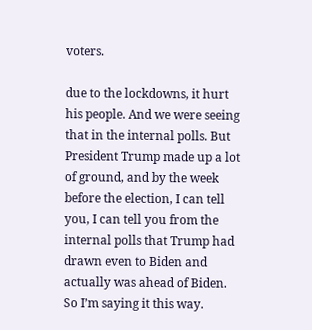voters.

due to the lockdowns, it hurt his people. And we were seeing that in the internal polls. But President Trump made up a lot of ground, and by the week before the election, I can tell you, I can tell you from the internal polls that Trump had drawn even to Biden and actually was ahead of Biden. So I’m saying it this way.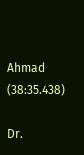Ahmad (38:35.438)

Dr.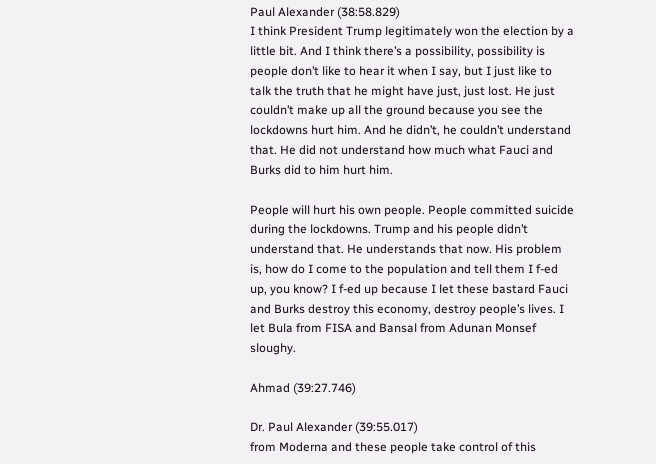Paul Alexander (38:58.829)
I think President Trump legitimately won the election by a little bit. And I think there’s a possibility, possibility is people don’t like to hear it when I say, but I just like to talk the truth that he might have just, just lost. He just couldn’t make up all the ground because you see the lockdowns hurt him. And he didn’t, he couldn’t understand that. He did not understand how much what Fauci and Burks did to him hurt him.

People will hurt his own people. People committed suicide during the lockdowns. Trump and his people didn’t understand that. He understands that now. His problem is, how do I come to the population and tell them I f-ed up, you know? I f-ed up because I let these bastard Fauci and Burks destroy this economy, destroy people’s lives. I let Bula from FISA and Bansal from Adunan Monsef sloughy.

Ahmad (39:27.746)

Dr. Paul Alexander (39:55.017)
from Moderna and these people take control of this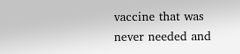vaccine that was never needed and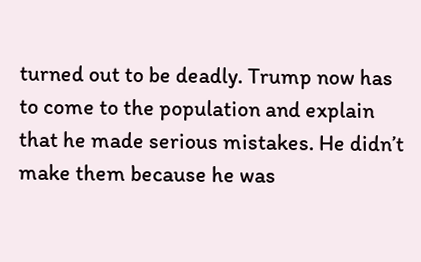turned out to be deadly. Trump now has to come to the population and explain that he made serious mistakes. He didn’t make them because he was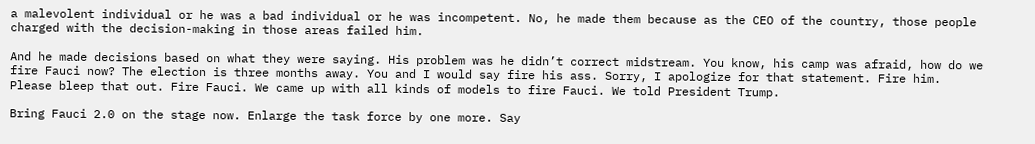a malevolent individual or he was a bad individual or he was incompetent. No, he made them because as the CEO of the country, those people charged with the decision-making in those areas failed him.

And he made decisions based on what they were saying. His problem was he didn’t correct midstream. You know, his camp was afraid, how do we fire Fauci now? The election is three months away. You and I would say fire his ass. Sorry, I apologize for that statement. Fire him. Please bleep that out. Fire Fauci. We came up with all kinds of models to fire Fauci. We told President Trump.

Bring Fauci 2.0 on the stage now. Enlarge the task force by one more. Say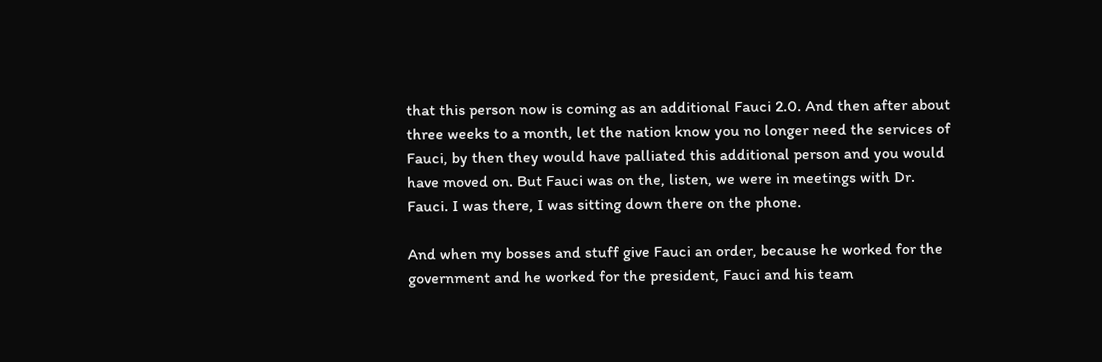that this person now is coming as an additional Fauci 2.0. And then after about three weeks to a month, let the nation know you no longer need the services of Fauci, by then they would have palliated this additional person and you would have moved on. But Fauci was on the, listen, we were in meetings with Dr. Fauci. I was there, I was sitting down there on the phone.

And when my bosses and stuff give Fauci an order, because he worked for the government and he worked for the president, Fauci and his team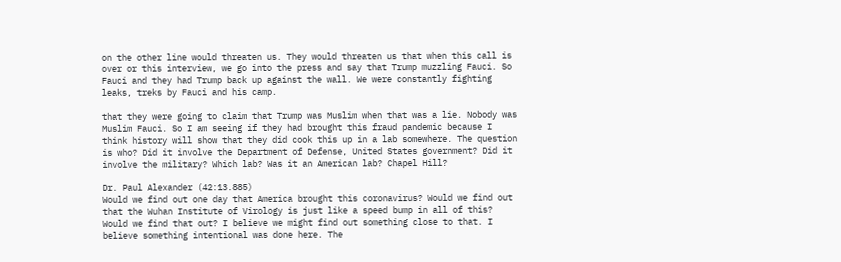on the other line would threaten us. They would threaten us that when this call is over or this interview, we go into the press and say that Trump muzzling Fauci. So Fauci and they had Trump back up against the wall. We were constantly fighting leaks, treks by Fauci and his camp.

that they were going to claim that Trump was Muslim when that was a lie. Nobody was Muslim Fauci. So I am seeing if they had brought this fraud pandemic because I think history will show that they did cook this up in a lab somewhere. The question is who? Did it involve the Department of Defense, United States government? Did it involve the military? Which lab? Was it an American lab? Chapel Hill?

Dr. Paul Alexander (42:13.885)
Would we find out one day that America brought this coronavirus? Would we find out that the Wuhan Institute of Virology is just like a speed bump in all of this? Would we find that out? I believe we might find out something close to that. I believe something intentional was done here. The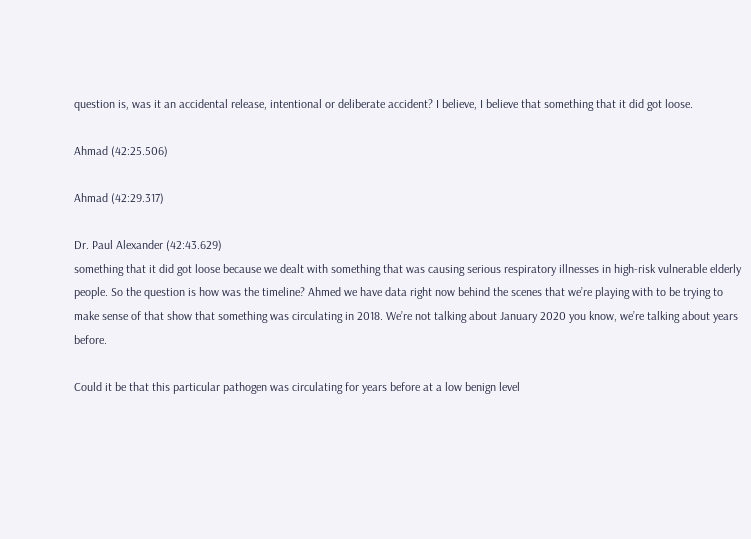question is, was it an accidental release, intentional or deliberate accident? I believe, I believe that something that it did got loose.

Ahmad (42:25.506)

Ahmad (42:29.317)

Dr. Paul Alexander (42:43.629)
something that it did got loose because we dealt with something that was causing serious respiratory illnesses in high-risk vulnerable elderly people. So the question is how was the timeline? Ahmed we have data right now behind the scenes that we’re playing with to be trying to make sense of that show that something was circulating in 2018. We’re not talking about January 2020 you know, we’re talking about years before.

Could it be that this particular pathogen was circulating for years before at a low benign level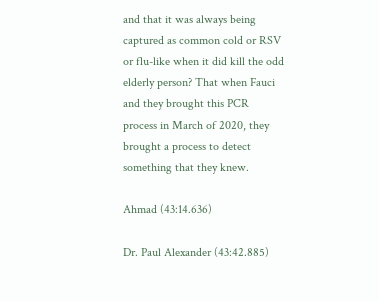and that it was always being captured as common cold or RSV or flu-like when it did kill the odd elderly person? That when Fauci and they brought this PCR process in March of 2020, they brought a process to detect something that they knew.

Ahmad (43:14.636)

Dr. Paul Alexander (43:42.885)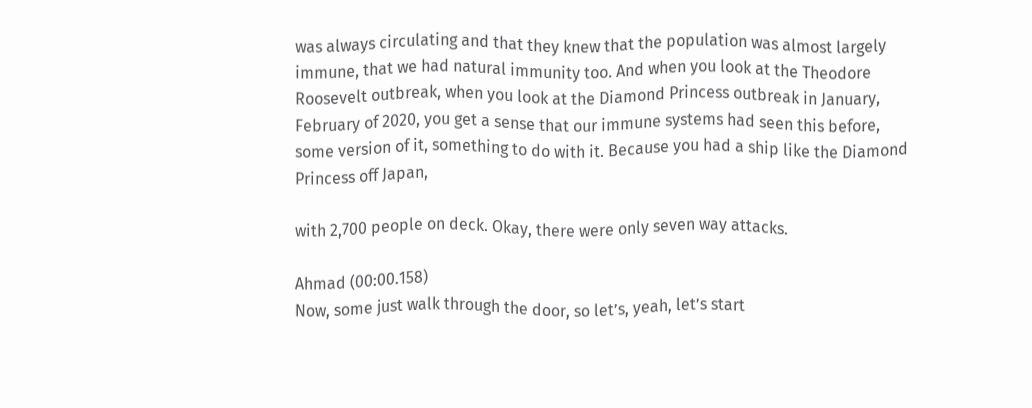was always circulating and that they knew that the population was almost largely immune, that we had natural immunity too. And when you look at the Theodore Roosevelt outbreak, when you look at the Diamond Princess outbreak in January, February of 2020, you get a sense that our immune systems had seen this before, some version of it, something to do with it. Because you had a ship like the Diamond Princess off Japan,

with 2,700 people on deck. Okay, there were only seven way attacks.

Ahmad (00:00.158)
Now, some just walk through the door, so let’s, yeah, let’s start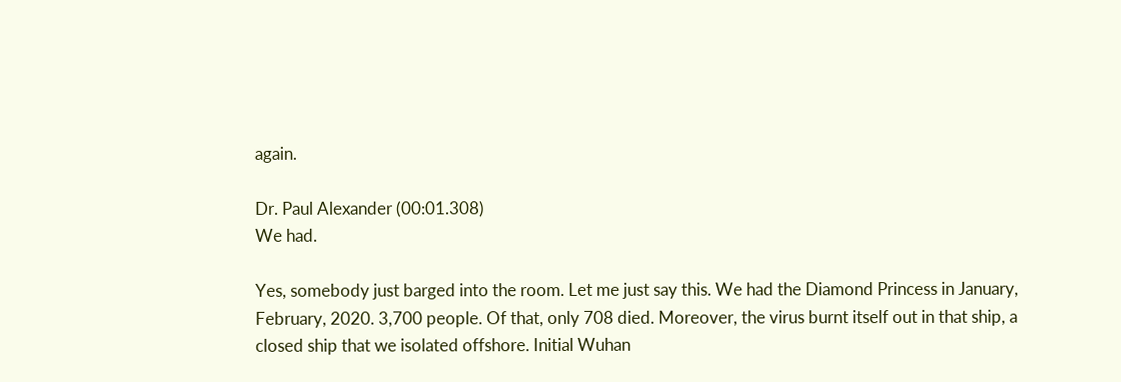again.

Dr. Paul Alexander (00:01.308)
We had.

Yes, somebody just barged into the room. Let me just say this. We had the Diamond Princess in January, February, 2020. 3,700 people. Of that, only 708 died. Moreover, the virus burnt itself out in that ship, a closed ship that we isolated offshore. Initial Wuhan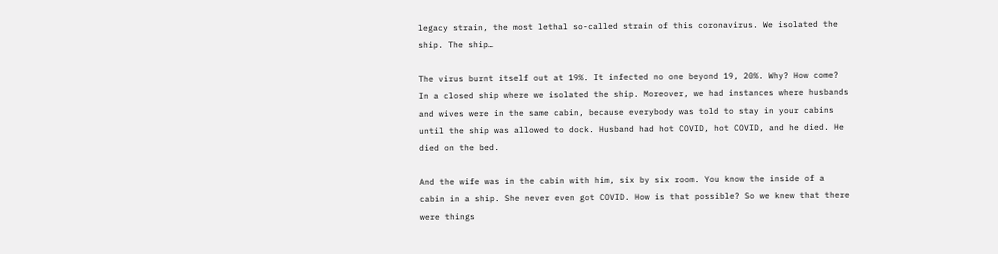legacy strain, the most lethal so-called strain of this coronavirus. We isolated the ship. The ship…

The virus burnt itself out at 19%. It infected no one beyond 19, 20%. Why? How come? In a closed ship where we isolated the ship. Moreover, we had instances where husbands and wives were in the same cabin, because everybody was told to stay in your cabins until the ship was allowed to dock. Husband had hot COVID, hot COVID, and he died. He died on the bed.

And the wife was in the cabin with him, six by six room. You know the inside of a cabin in a ship. She never even got COVID. How is that possible? So we knew that there were things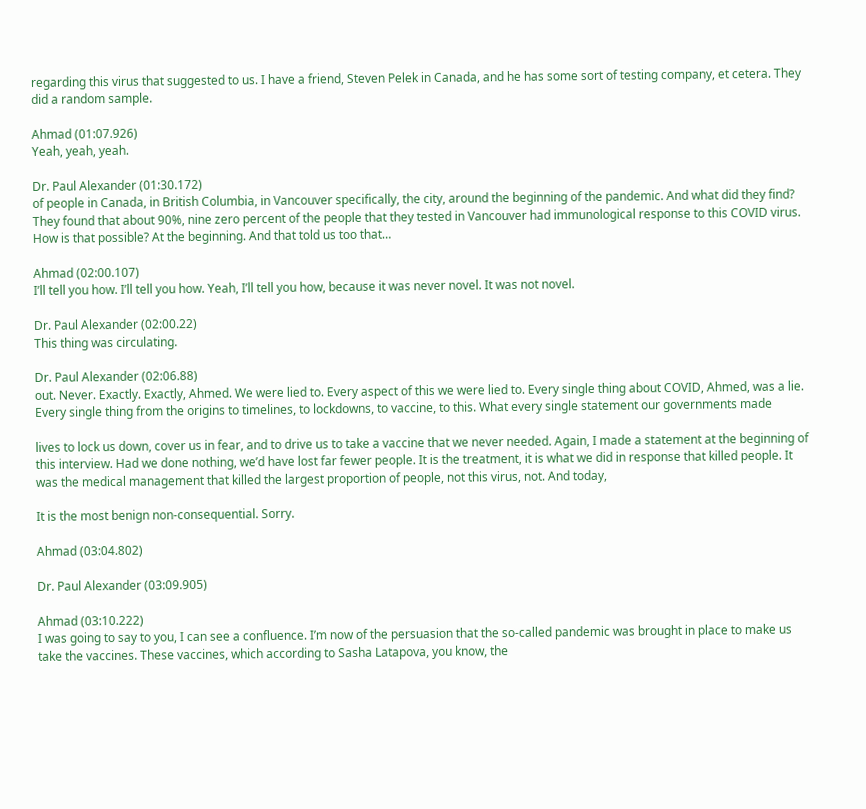regarding this virus that suggested to us. I have a friend, Steven Pelek in Canada, and he has some sort of testing company, et cetera. They did a random sample.

Ahmad (01:07.926)
Yeah, yeah, yeah.

Dr. Paul Alexander (01:30.172)
of people in Canada, in British Columbia, in Vancouver specifically, the city, around the beginning of the pandemic. And what did they find? They found that about 90%, nine zero percent of the people that they tested in Vancouver had immunological response to this COVID virus. How is that possible? At the beginning. And that told us too that…

Ahmad (02:00.107)
I’ll tell you how. I’ll tell you how. Yeah, I’ll tell you how, because it was never novel. It was not novel.

Dr. Paul Alexander (02:00.22)
This thing was circulating.

Dr. Paul Alexander (02:06.88)
out. Never. Exactly. Exactly, Ahmed. We were lied to. Every aspect of this we were lied to. Every single thing about COVID, Ahmed, was a lie. Every single thing from the origins to timelines, to lockdowns, to vaccine, to this. What every single statement our governments made

lives to lock us down, cover us in fear, and to drive us to take a vaccine that we never needed. Again, I made a statement at the beginning of this interview. Had we done nothing, we’d have lost far fewer people. It is the treatment, it is what we did in response that killed people. It was the medical management that killed the largest proportion of people, not this virus, not. And today,

It is the most benign non-consequential. Sorry.

Ahmad (03:04.802)

Dr. Paul Alexander (03:09.905)

Ahmad (03:10.222)
I was going to say to you, I can see a confluence. I’m now of the persuasion that the so-called pandemic was brought in place to make us take the vaccines. These vaccines, which according to Sasha Latapova, you know, the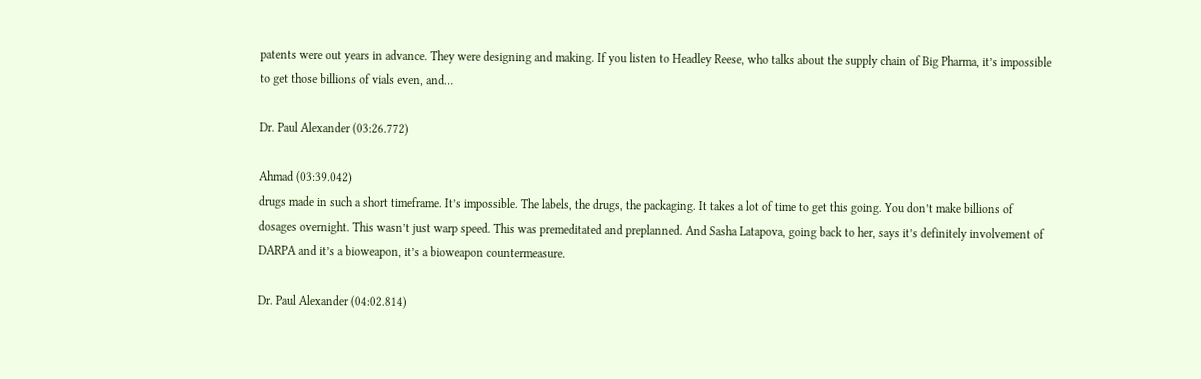patents were out years in advance. They were designing and making. If you listen to Headley Reese, who talks about the supply chain of Big Pharma, it’s impossible to get those billions of vials even, and…

Dr. Paul Alexander (03:26.772)

Ahmad (03:39.042)
drugs made in such a short timeframe. It’s impossible. The labels, the drugs, the packaging. It takes a lot of time to get this going. You don’t make billions of dosages overnight. This wasn’t just warp speed. This was premeditated and preplanned. And Sasha Latapova, going back to her, says it’s definitely involvement of DARPA and it’s a bioweapon, it’s a bioweapon countermeasure.

Dr. Paul Alexander (04:02.814)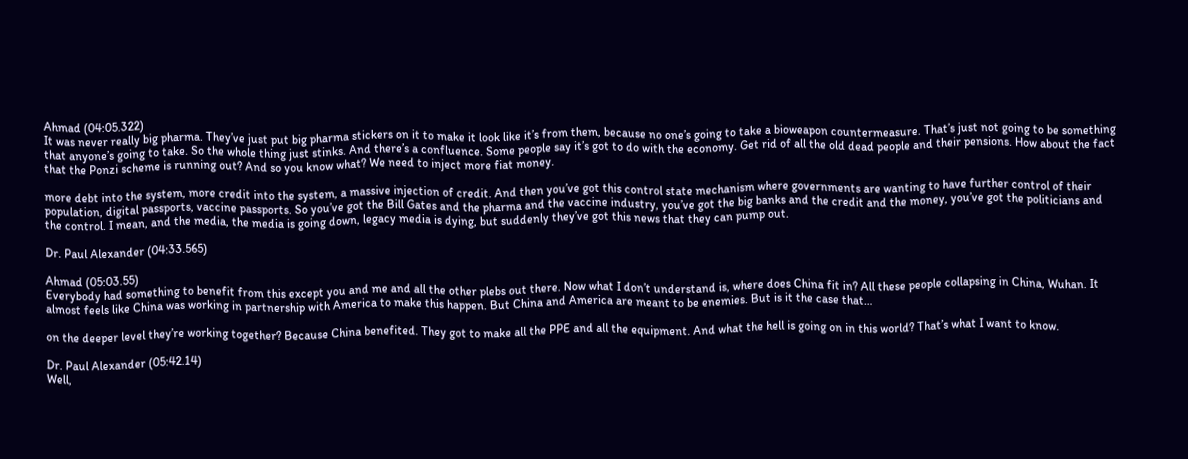Ahmad (04:05.322)
It was never really big pharma. They’ve just put big pharma stickers on it to make it look like it’s from them, because no one’s going to take a bioweapon countermeasure. That’s just not going to be something that anyone’s going to take. So the whole thing just stinks. And there’s a confluence. Some people say it’s got to do with the economy. Get rid of all the old dead people and their pensions. How about the fact that the Ponzi scheme is running out? And so you know what? We need to inject more fiat money.

more debt into the system, more credit into the system, a massive injection of credit. And then you’ve got this control state mechanism where governments are wanting to have further control of their population, digital passports, vaccine passports. So you’ve got the Bill Gates and the pharma and the vaccine industry, you’ve got the big banks and the credit and the money, you’ve got the politicians and the control. I mean, and the media, the media is going down, legacy media is dying, but suddenly they’ve got this news that they can pump out.

Dr. Paul Alexander (04:33.565)

Ahmad (05:03.55)
Everybody had something to benefit from this except you and me and all the other plebs out there. Now what I don’t understand is, where does China fit in? All these people collapsing in China, Wuhan. It almost feels like China was working in partnership with America to make this happen. But China and America are meant to be enemies. But is it the case that…

on the deeper level they’re working together? Because China benefited. They got to make all the PPE and all the equipment. And what the hell is going on in this world? That’s what I want to know.

Dr. Paul Alexander (05:42.14)
Well,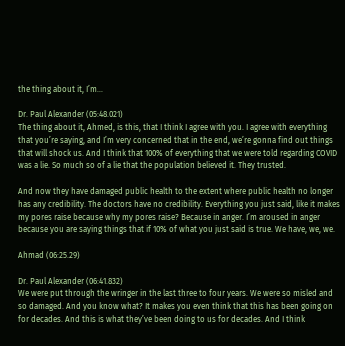the thing about it, I’m…

Dr. Paul Alexander (05:48.021)
The thing about it, Ahmed, is this, that I think I agree with you. I agree with everything that you’re saying, and I’m very concerned that in the end, we’re gonna find out things that will shock us. And I think that 100% of everything that we were told regarding COVID was a lie. So much so of a lie that the population believed it. They trusted.

And now they have damaged public health to the extent where public health no longer has any credibility. The doctors have no credibility. Everything you just said, like it makes my pores raise because why my pores raise? Because in anger. I’m aroused in anger because you are saying things that if 10% of what you just said is true. We have, we, we.

Ahmad (06:25.29)

Dr. Paul Alexander (06:41.832)
We were put through the wringer in the last three to four years. We were so misled and so damaged. And you know what? It makes you even think that this has been going on for decades. And this is what they’ve been doing to us for decades. And I think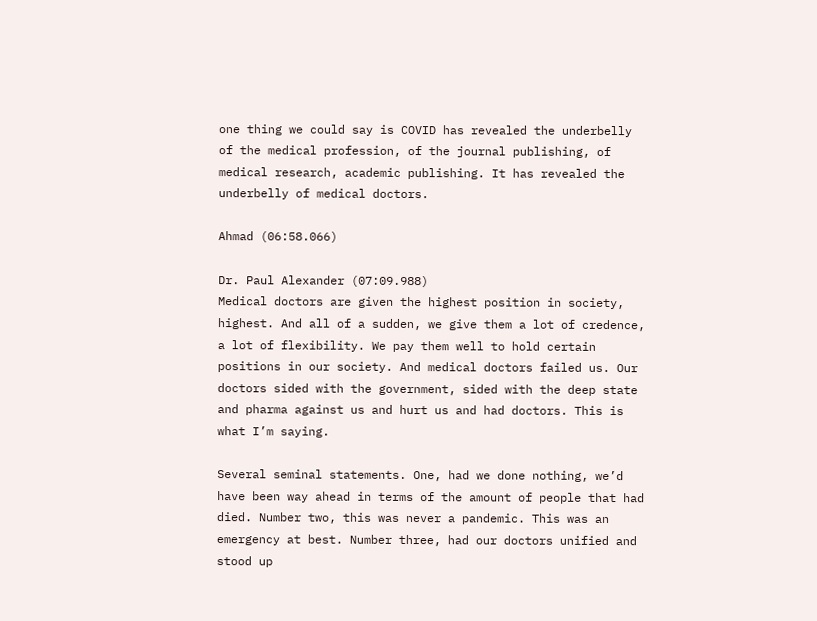one thing we could say is COVID has revealed the underbelly of the medical profession, of the journal publishing, of medical research, academic publishing. It has revealed the underbelly of medical doctors.

Ahmad (06:58.066)

Dr. Paul Alexander (07:09.988)
Medical doctors are given the highest position in society, highest. And all of a sudden, we give them a lot of credence, a lot of flexibility. We pay them well to hold certain positions in our society. And medical doctors failed us. Our doctors sided with the government, sided with the deep state and pharma against us and hurt us and had doctors. This is what I’m saying.

Several seminal statements. One, had we done nothing, we’d have been way ahead in terms of the amount of people that had died. Number two, this was never a pandemic. This was an emergency at best. Number three, had our doctors unified and stood up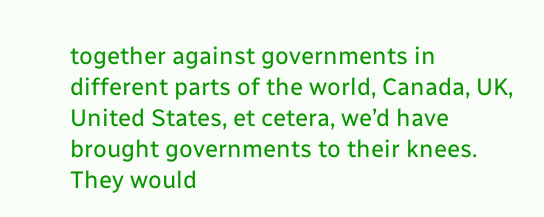together against governments in different parts of the world, Canada, UK, United States, et cetera, we’d have brought governments to their knees. They would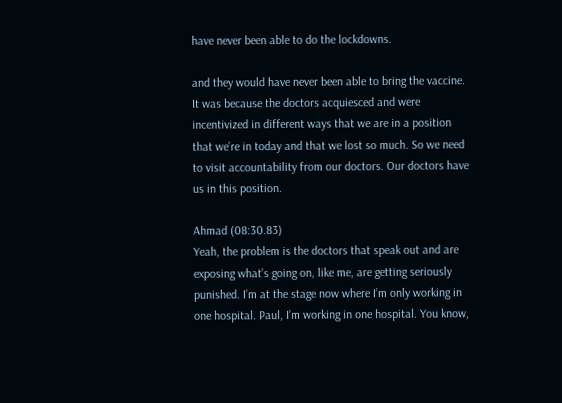have never been able to do the lockdowns.

and they would have never been able to bring the vaccine. It was because the doctors acquiesced and were incentivized in different ways that we are in a position that we’re in today and that we lost so much. So we need to visit accountability from our doctors. Our doctors have us in this position.

Ahmad (08:30.83)
Yeah, the problem is the doctors that speak out and are exposing what’s going on, like me, are getting seriously punished. I’m at the stage now where I’m only working in one hospital. Paul, I’m working in one hospital. You know,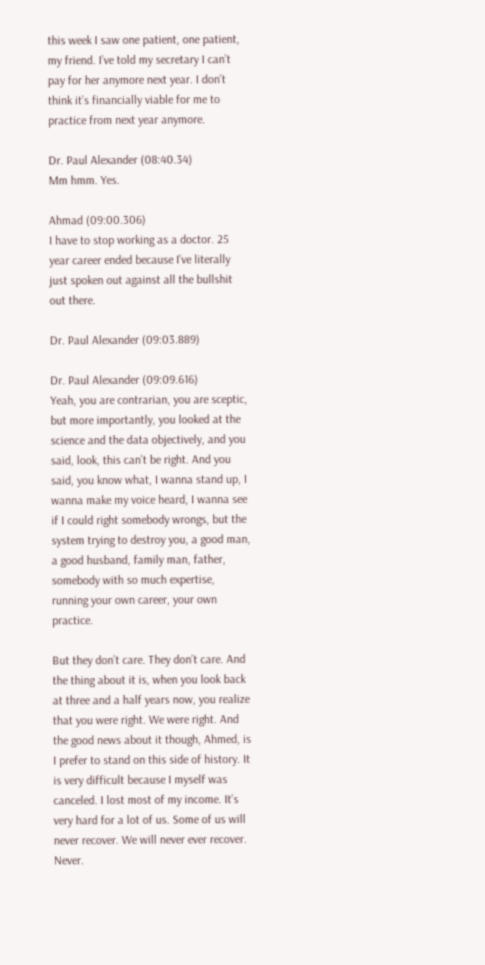this week I saw one patient, one patient, my friend. I’ve told my secretary I can’t pay for her anymore next year. I don’t think it’s financially viable for me to practice from next year anymore.

Dr. Paul Alexander (08:40.34)
Mm hmm. Yes.

Ahmad (09:00.306)
I have to stop working as a doctor. 25 year career ended because I’ve literally just spoken out against all the bullshit out there.

Dr. Paul Alexander (09:03.889)

Dr. Paul Alexander (09:09.616)
Yeah, you are contrarian, you are sceptic, but more importantly, you looked at the science and the data objectively, and you said, look, this can’t be right. And you said, you know what, I wanna stand up, I wanna make my voice heard, I wanna see if I could right somebody wrongs, but the system trying to destroy you, a good man, a good husband, family man, father, somebody with so much expertise, running your own career, your own practice.

But they don’t care. They don’t care. And the thing about it is, when you look back at three and a half years now, you realize that you were right. We were right. And the good news about it though, Ahmed, is I prefer to stand on this side of history. It is very difficult because I myself was canceled. I lost most of my income. It’s very hard for a lot of us. Some of us will never recover. We will never ever recover. Never.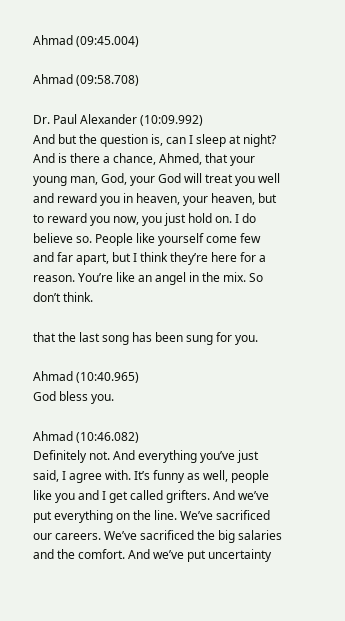Ahmad (09:45.004)

Ahmad (09:58.708)

Dr. Paul Alexander (10:09.992)
And but the question is, can I sleep at night? And is there a chance, Ahmed, that your young man, God, your God will treat you well and reward you in heaven, your heaven, but to reward you now, you just hold on. I do believe so. People like yourself come few and far apart, but I think they’re here for a reason. You’re like an angel in the mix. So don’t think.

that the last song has been sung for you.

Ahmad (10:40.965)
God bless you.

Ahmad (10:46.082)
Definitely not. And everything you’ve just said, I agree with. It’s funny as well, people like you and I get called grifters. And we’ve put everything on the line. We’ve sacrificed our careers. We’ve sacrificed the big salaries and the comfort. And we’ve put uncertainty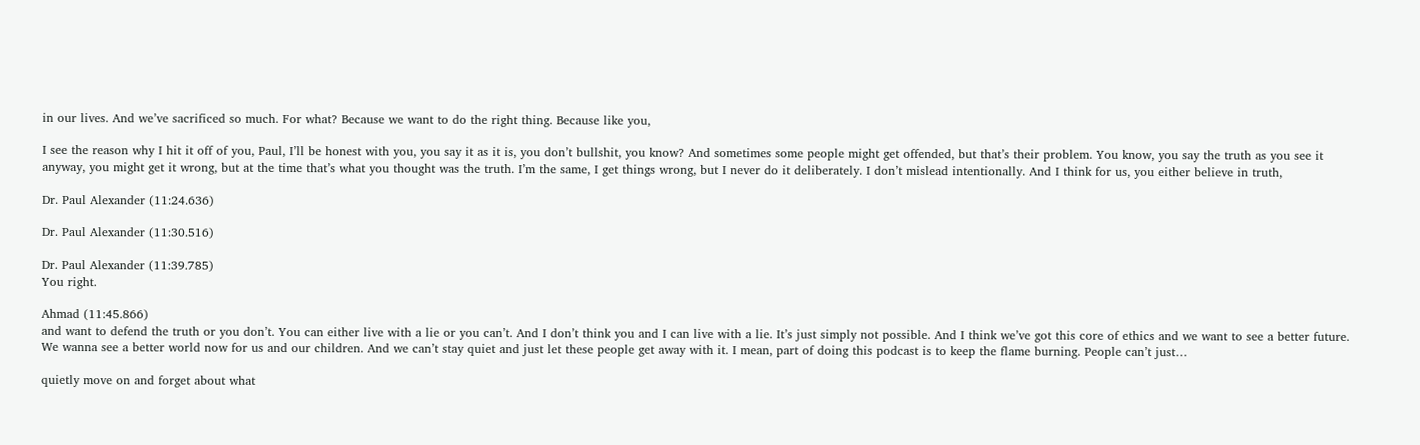in our lives. And we’ve sacrificed so much. For what? Because we want to do the right thing. Because like you,

I see the reason why I hit it off of you, Paul, I’ll be honest with you, you say it as it is, you don’t bullshit, you know? And sometimes some people might get offended, but that’s their problem. You know, you say the truth as you see it anyway, you might get it wrong, but at the time that’s what you thought was the truth. I’m the same, I get things wrong, but I never do it deliberately. I don’t mislead intentionally. And I think for us, you either believe in truth,

Dr. Paul Alexander (11:24.636)

Dr. Paul Alexander (11:30.516)

Dr. Paul Alexander (11:39.785)
You right.

Ahmad (11:45.866)
and want to defend the truth or you don’t. You can either live with a lie or you can’t. And I don’t think you and I can live with a lie. It’s just simply not possible. And I think we’ve got this core of ethics and we want to see a better future. We wanna see a better world now for us and our children. And we can’t stay quiet and just let these people get away with it. I mean, part of doing this podcast is to keep the flame burning. People can’t just…

quietly move on and forget about what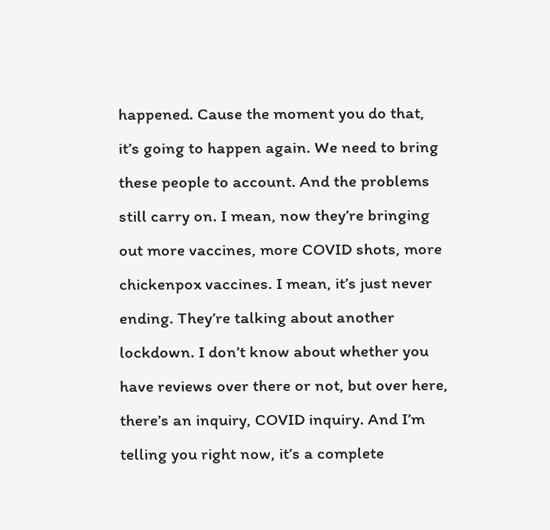happened. Cause the moment you do that, it’s going to happen again. We need to bring these people to account. And the problems still carry on. I mean, now they’re bringing out more vaccines, more COVID shots, more chickenpox vaccines. I mean, it’s just never ending. They’re talking about another lockdown. I don’t know about whether you have reviews over there or not, but over here, there’s an inquiry, COVID inquiry. And I’m telling you right now, it’s a complete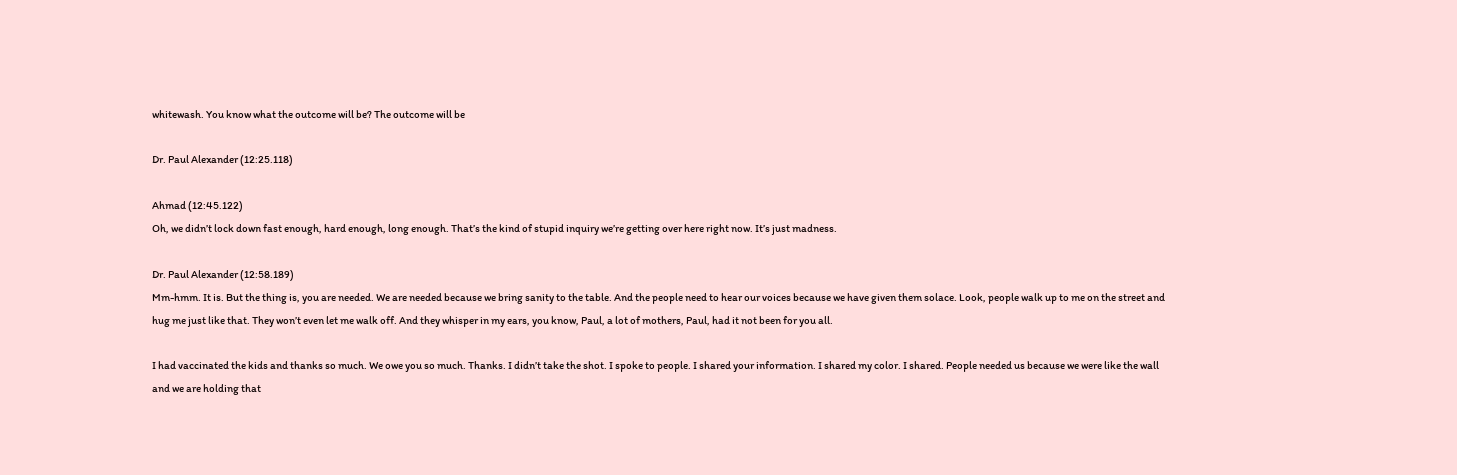whitewash. You know what the outcome will be? The outcome will be

Dr. Paul Alexander (12:25.118)

Ahmad (12:45.122)
Oh, we didn’t lock down fast enough, hard enough, long enough. That’s the kind of stupid inquiry we’re getting over here right now. It’s just madness.

Dr. Paul Alexander (12:58.189)
Mm-hmm. It is. But the thing is, you are needed. We are needed because we bring sanity to the table. And the people need to hear our voices because we have given them solace. Look, people walk up to me on the street and hug me just like that. They won’t even let me walk off. And they whisper in my ears, you know, Paul, a lot of mothers, Paul, had it not been for you all.

I had vaccinated the kids and thanks so much. We owe you so much. Thanks. I didn’t take the shot. I spoke to people. I shared your information. I shared my color. I shared. People needed us because we were like the wall and we are holding that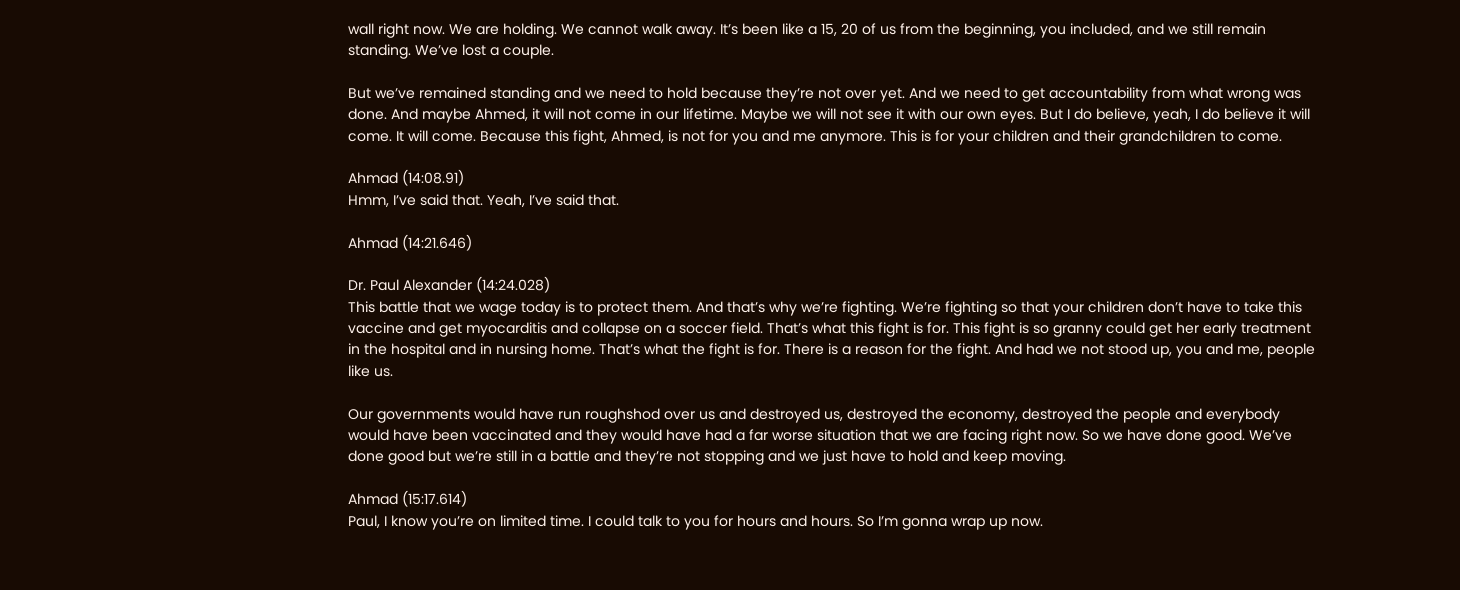wall right now. We are holding. We cannot walk away. It’s been like a 15, 20 of us from the beginning, you included, and we still remain standing. We’ve lost a couple.

But we’ve remained standing and we need to hold because they’re not over yet. And we need to get accountability from what wrong was done. And maybe Ahmed, it will not come in our lifetime. Maybe we will not see it with our own eyes. But I do believe, yeah, I do believe it will come. It will come. Because this fight, Ahmed, is not for you and me anymore. This is for your children and their grandchildren to come.

Ahmad (14:08.91)
Hmm, I’ve said that. Yeah, I’ve said that.

Ahmad (14:21.646)

Dr. Paul Alexander (14:24.028)
This battle that we wage today is to protect them. And that’s why we’re fighting. We’re fighting so that your children don’t have to take this vaccine and get myocarditis and collapse on a soccer field. That’s what this fight is for. This fight is so granny could get her early treatment in the hospital and in nursing home. That’s what the fight is for. There is a reason for the fight. And had we not stood up, you and me, people like us.

Our governments would have run roughshod over us and destroyed us, destroyed the economy, destroyed the people and everybody would have been vaccinated and they would have had a far worse situation that we are facing right now. So we have done good. We’ve done good but we’re still in a battle and they’re not stopping and we just have to hold and keep moving.

Ahmad (15:17.614)
Paul, I know you’re on limited time. I could talk to you for hours and hours. So I’m gonna wrap up now.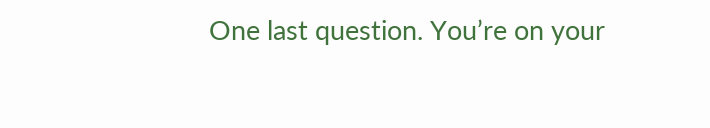One last question. You’re on your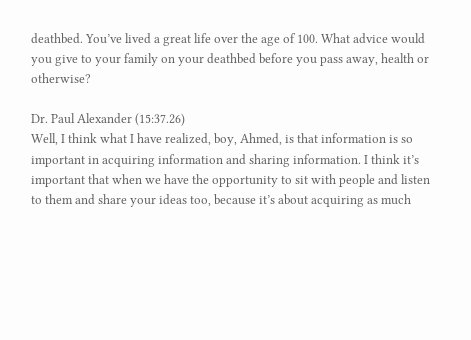deathbed. You’ve lived a great life over the age of 100. What advice would you give to your family on your deathbed before you pass away, health or otherwise?

Dr. Paul Alexander (15:37.26)
Well, I think what I have realized, boy, Ahmed, is that information is so important in acquiring information and sharing information. I think it’s important that when we have the opportunity to sit with people and listen to them and share your ideas too, because it’s about acquiring as much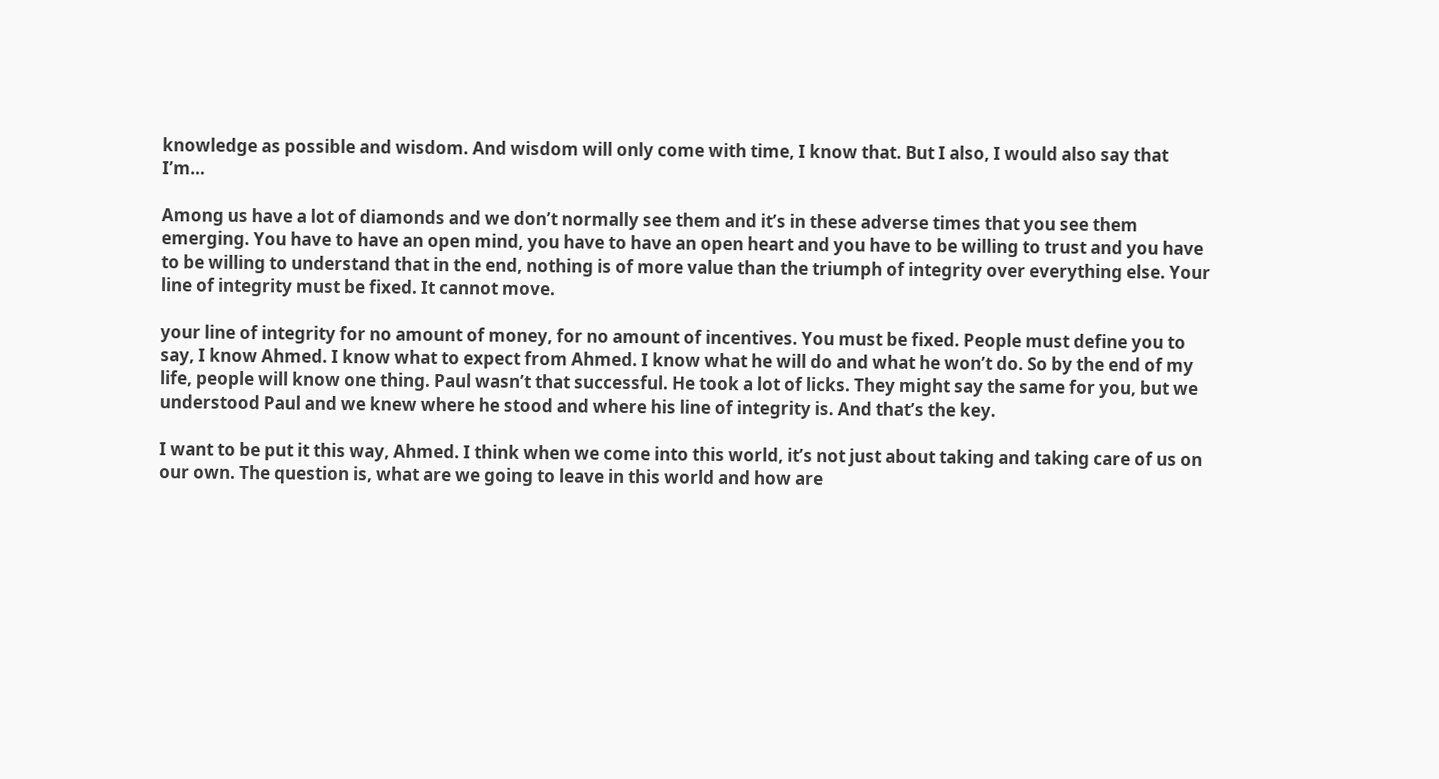knowledge as possible and wisdom. And wisdom will only come with time, I know that. But I also, I would also say that I’m…

Among us have a lot of diamonds and we don’t normally see them and it’s in these adverse times that you see them emerging. You have to have an open mind, you have to have an open heart and you have to be willing to trust and you have to be willing to understand that in the end, nothing is of more value than the triumph of integrity over everything else. Your line of integrity must be fixed. It cannot move.

your line of integrity for no amount of money, for no amount of incentives. You must be fixed. People must define you to say, I know Ahmed. I know what to expect from Ahmed. I know what he will do and what he won’t do. So by the end of my life, people will know one thing. Paul wasn’t that successful. He took a lot of licks. They might say the same for you, but we understood Paul and we knew where he stood and where his line of integrity is. And that’s the key.

I want to be put it this way, Ahmed. I think when we come into this world, it’s not just about taking and taking care of us on our own. The question is, what are we going to leave in this world and how are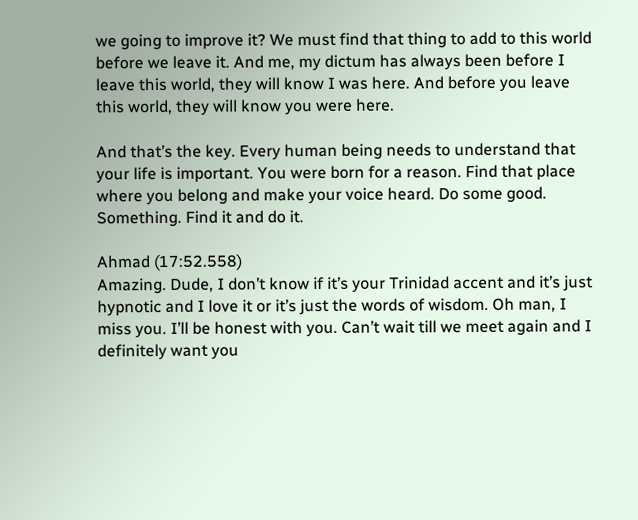we going to improve it? We must find that thing to add to this world before we leave it. And me, my dictum has always been before I leave this world, they will know I was here. And before you leave this world, they will know you were here.

And that’s the key. Every human being needs to understand that your life is important. You were born for a reason. Find that place where you belong and make your voice heard. Do some good. Something. Find it and do it.

Ahmad (17:52.558)
Amazing. Dude, I don’t know if it’s your Trinidad accent and it’s just hypnotic and I love it or it’s just the words of wisdom. Oh man, I miss you. I’ll be honest with you. Can’t wait till we meet again and I definitely want you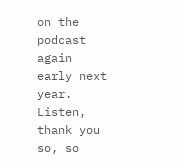on the podcast again early next year. Listen, thank you so, so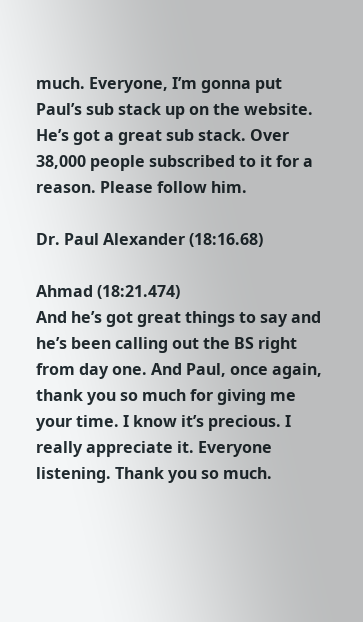much. Everyone, I’m gonna put Paul’s sub stack up on the website. He’s got a great sub stack. Over 38,000 people subscribed to it for a reason. Please follow him.

Dr. Paul Alexander (18:16.68)

Ahmad (18:21.474)
And he’s got great things to say and he’s been calling out the BS right from day one. And Paul, once again, thank you so much for giving me your time. I know it’s precious. I really appreciate it. Everyone listening. Thank you so much.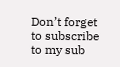Don’t forget to subscribe to my sub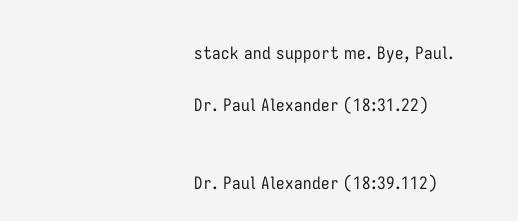stack and support me. Bye, Paul.

Dr. Paul Alexander (18:31.22)


Dr. Paul Alexander (18:39.112)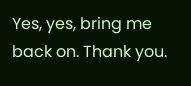Yes, yes, bring me back on. Thank you.